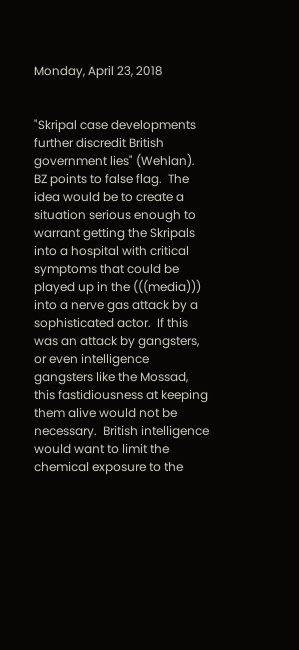Monday, April 23, 2018


"Skripal case developments further discredit British government lies" (Wehlan).  BZ points to false flag.  The idea would be to create a situation serious enough to warrant getting the Skripals into a hospital with critical symptoms that could be played up in the (((media))) into a nerve gas attack by a sophisticated actor.  If this was an attack by gangsters, or even intelligence gangsters like the Mossad, this fastidiousness at keeping them alive would not be necessary.  British intelligence would want to limit the chemical exposure to the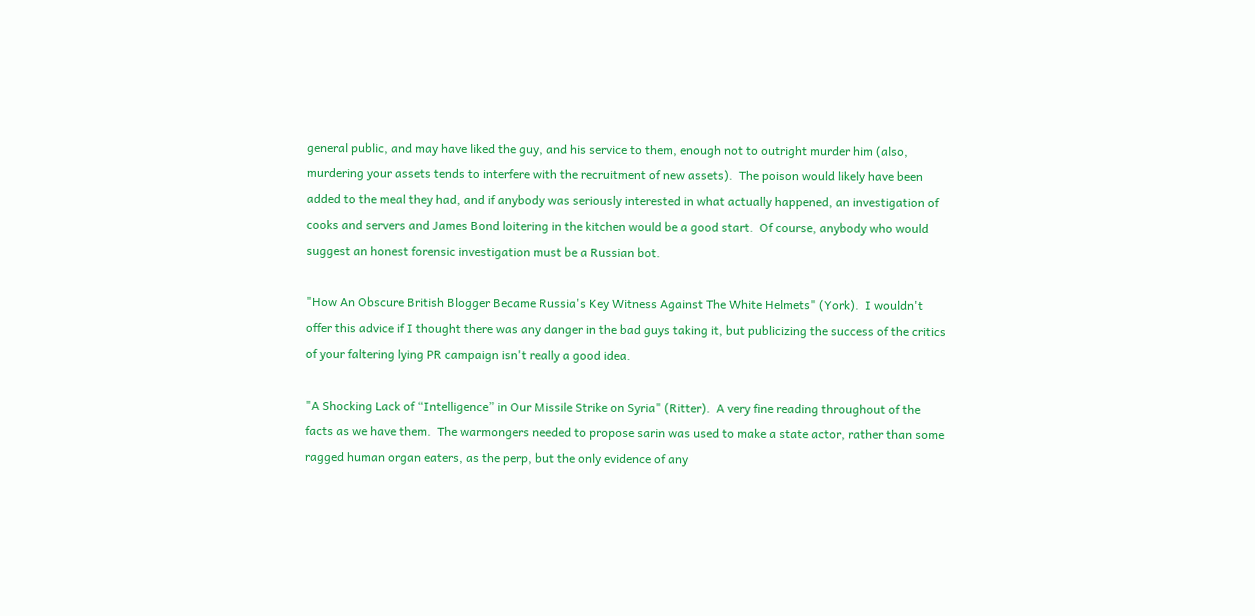general public, and may have liked the guy, and his service to them, enough not to outright murder him (also, murdering your assets tends to interfere with the recruitment of new assets).  The poison would likely have been added to the meal they had, and if anybody was seriously interested in what actually happened, an investigation of cooks and servers and James Bond loitering in the kitchen would be a good start.  Of course, anybody who would suggest an honest forensic investigation must be a Russian bot.

"How An Obscure British Blogger Became Russia's Key Witness Against The White Helmets" (York).  I wouldn't offer this advice if I thought there was any danger in the bad guys taking it, but publicizing the success of the critics of your faltering lying PR campaign isn't really a good idea.

"A Shocking Lack of “Intelligence” in Our Missile Strike on Syria" (Ritter).  A very fine reading throughout of the facts as we have them.  The warmongers needed to propose sarin was used to make a state actor, rather than some ragged human organ eaters, as the perp, but the only evidence of any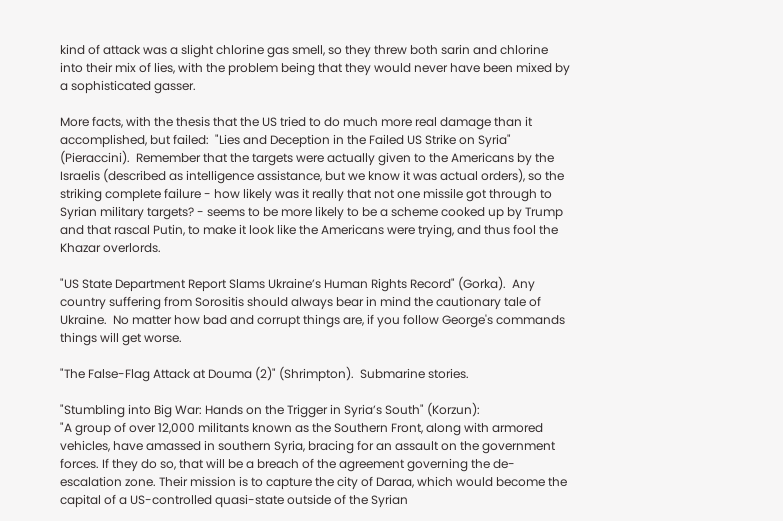kind of attack was a slight chlorine gas smell, so they threw both sarin and chlorine into their mix of lies, with the problem being that they would never have been mixed by a sophisticated gasser.

More facts, with the thesis that the US tried to do much more real damage than it accomplished, but failed:  "Lies and Deception in the Failed US Strike on Syria" (Pieraccini).  Remember that the targets were actually given to the Americans by the Israelis (described as intelligence assistance, but we know it was actual orders), so the striking complete failure - how likely was it really that not one missile got through to Syrian military targets? - seems to be more likely to be a scheme cooked up by Trump and that rascal Putin, to make it look like the Americans were trying, and thus fool the Khazar overlords.

"US State Department Report Slams Ukraine’s Human Rights Record" (Gorka).  Any country suffering from Sorositis should always bear in mind the cautionary tale of Ukraine.  No matter how bad and corrupt things are, if you follow George's commands things will get worse.

"The False-Flag Attack at Douma (2)" (Shrimpton).  Submarine stories.

"Stumbling into Big War: Hands on the Trigger in Syria’s South" (Korzun):
"A group of over 12,000 militants known as the Southern Front, along with armored vehicles, have amassed in southern Syria, bracing for an assault on the government forces. If they do so, that will be a breach of the agreement governing the de-escalation zone. Their mission is to capture the city of Daraa, which would become the capital of a US-controlled quasi-state outside of the Syrian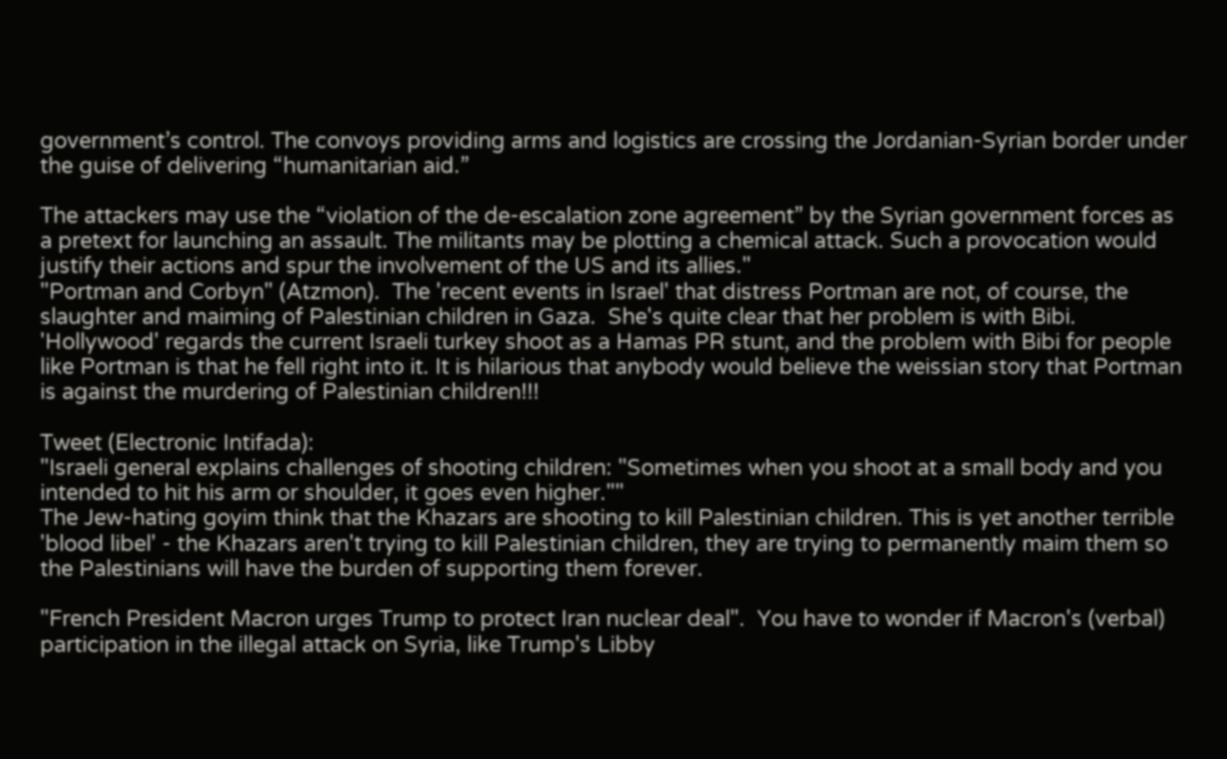government’s control. The convoys providing arms and logistics are crossing the Jordanian-Syrian border under the guise of delivering “humanitarian aid.”

The attackers may use the “violation of the de-escalation zone agreement” by the Syrian government forces as a pretext for launching an assault. The militants may be plotting a chemical attack. Such a provocation would justify their actions and spur the involvement of the US and its allies."
"Portman and Corbyn" (Atzmon).  The 'recent events in Israel' that distress Portman are not, of course, the slaughter and maiming of Palestinian children in Gaza.  She's quite clear that her problem is with Bibi.  'Hollywood' regards the current Israeli turkey shoot as a Hamas PR stunt, and the problem with Bibi for people like Portman is that he fell right into it. It is hilarious that anybody would believe the weissian story that Portman is against the murdering of Palestinian children!!!

Tweet (Electronic Intifada):
"Israeli general explains challenges of shooting children: "Sometimes when you shoot at a small body and you intended to hit his arm or shoulder, it goes even higher.""
The Jew-hating goyim think that the Khazars are shooting to kill Palestinian children. This is yet another terrible 'blood libel' - the Khazars aren't trying to kill Palestinian children, they are trying to permanently maim them so the Palestinians will have the burden of supporting them forever.

"French President Macron urges Trump to protect Iran nuclear deal".  You have to wonder if Macron's (verbal) participation in the illegal attack on Syria, like Trump's Libby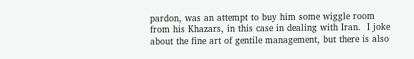pardon, was an attempt to buy him some wiggle room from his Khazars, in this case in dealing with Iran.  I joke about the fine art of gentile management, but there is also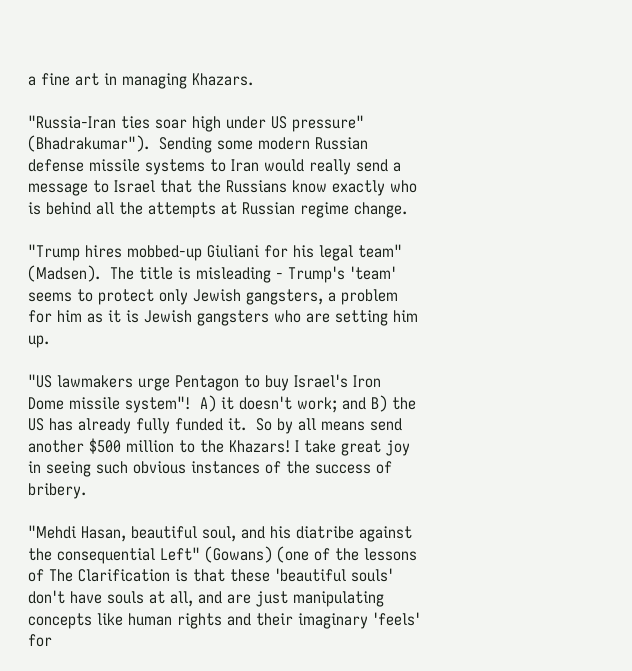a fine art in managing Khazars.

"Russia-Iran ties soar high under US pressure" (Bhadrakumar").  Sending some modern Russian defense missile systems to Iran would really send a message to Israel that the Russians know exactly who is behind all the attempts at Russian regime change.

"Trump hires mobbed-up Giuliani for his legal team" (Madsen).  The title is misleading - Trump's 'team' seems to protect only Jewish gangsters, a problem for him as it is Jewish gangsters who are setting him up.

"US lawmakers urge Pentagon to buy Israel's Iron Dome missile system"!  A) it doesn't work; and B) the US has already fully funded it.  So by all means send another $500 million to the Khazars! I take great joy in seeing such obvious instances of the success of bribery.

"Mehdi Hasan, beautiful soul, and his diatribe against the consequential Left" (Gowans) (one of the lessons of The Clarification is that these 'beautiful souls' don't have souls at all, and are just manipulating concepts like human rights and their imaginary 'feels' for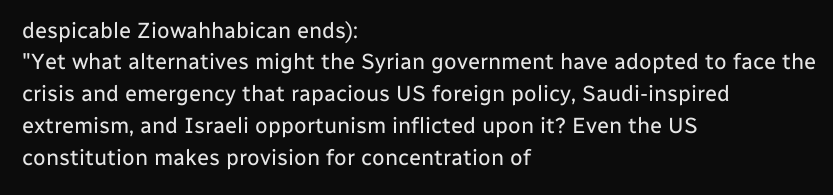despicable Ziowahhabican ends):
"Yet what alternatives might the Syrian government have adopted to face the crisis and emergency that rapacious US foreign policy, Saudi-inspired extremism, and Israeli opportunism inflicted upon it? Even the US constitution makes provision for concentration of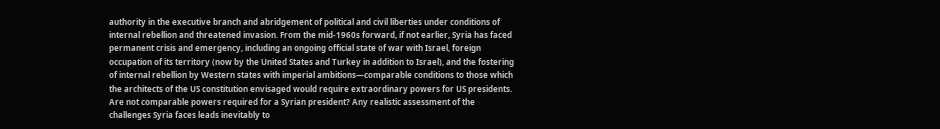authority in the executive branch and abridgement of political and civil liberties under conditions of internal rebellion and threatened invasion. From the mid-1960s forward, if not earlier, Syria has faced permanent crisis and emergency, including an ongoing official state of war with Israel, foreign occupation of its territory (now by the United States and Turkey in addition to Israel), and the fostering of internal rebellion by Western states with imperial ambitions—comparable conditions to those which the architects of the US constitution envisaged would require extraordinary powers for US presidents. Are not comparable powers required for a Syrian president? Any realistic assessment of the challenges Syria faces leads inevitably to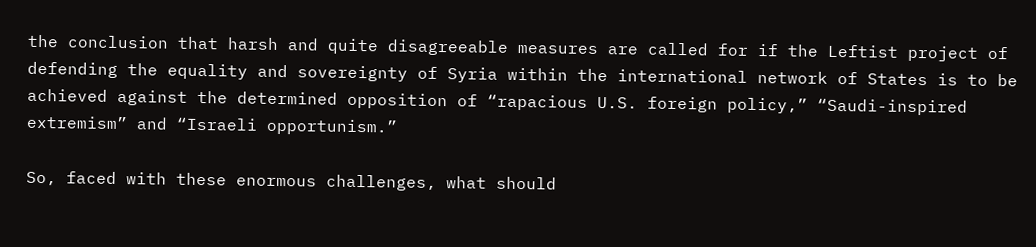the conclusion that harsh and quite disagreeable measures are called for if the Leftist project of defending the equality and sovereignty of Syria within the international network of States is to be achieved against the determined opposition of “rapacious U.S. foreign policy,” “Saudi-inspired extremism” and “Israeli opportunism.”

So, faced with these enormous challenges, what should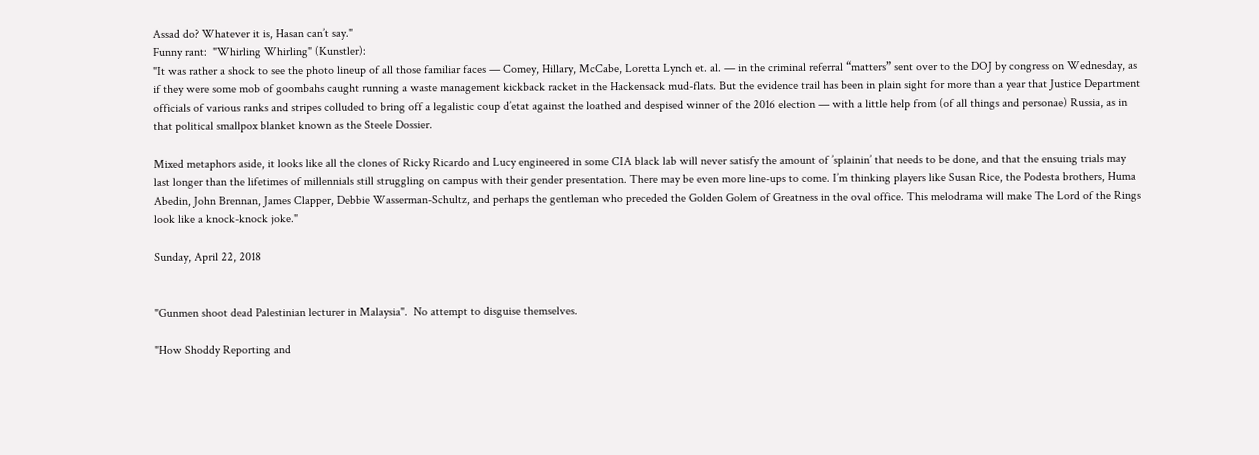Assad do? Whatever it is, Hasan can’t say."
Funny rant:  "Whirling Whirling" (Kunstler):
"It was rather a shock to see the photo lineup of all those familiar faces — Comey, Hillary, McCabe, Loretta Lynch et. al. — in the criminal referral “matters” sent over to the DOJ by congress on Wednesday, as if they were some mob of goombahs caught running a waste management kickback racket in the Hackensack mud-flats. But the evidence trail has been in plain sight for more than a year that Justice Department officials of various ranks and stripes colluded to bring off a legalistic coup d’etat against the loathed and despised winner of the 2016 election — with a little help from (of all things and personae) Russia, as in that political smallpox blanket known as the Steele Dossier.

Mixed metaphors aside, it looks like all the clones of Ricky Ricardo and Lucy engineered in some CIA black lab will never satisfy the amount of ’splainin’ that needs to be done, and that the ensuing trials may last longer than the lifetimes of millennials still struggling on campus with their gender presentation. There may be even more line-ups to come. I’m thinking players like Susan Rice, the Podesta brothers, Huma Abedin, John Brennan, James Clapper, Debbie Wasserman-Schultz, and perhaps the gentleman who preceded the Golden Golem of Greatness in the oval office. This melodrama will make The Lord of the Rings look like a knock-knock joke."

Sunday, April 22, 2018


"Gunmen shoot dead Palestinian lecturer in Malaysia".  No attempt to disguise themselves.

"How Shoddy Reporting and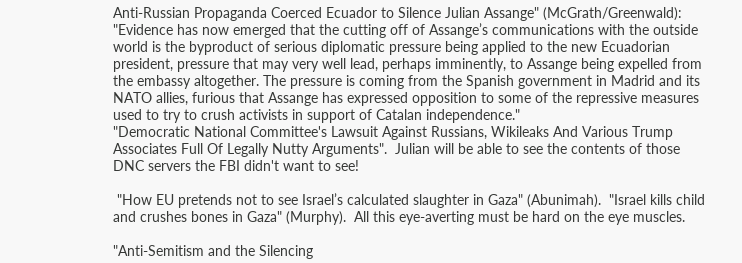Anti-Russian Propaganda Coerced Ecuador to Silence Julian Assange" (McGrath/Greenwald):
"Evidence has now emerged that the cutting off of Assange’s communications with the outside world is the byproduct of serious diplomatic pressure being applied to the new Ecuadorian president, pressure that may very well lead, perhaps imminently, to Assange being expelled from the embassy altogether. The pressure is coming from the Spanish government in Madrid and its NATO allies, furious that Assange has expressed opposition to some of the repressive measures used to try to crush activists in support of Catalan independence."
"Democratic National Committee's Lawsuit Against Russians, Wikileaks And Various Trump Associates Full Of Legally Nutty Arguments".  Julian will be able to see the contents of those DNC servers the FBI didn't want to see!

 "How EU pretends not to see Israel’s calculated slaughter in Gaza" (Abunimah).  "Israel kills child and crushes bones in Gaza" (Murphy).  All this eye-averting must be hard on the eye muscles.

"Anti-Semitism and the Silencing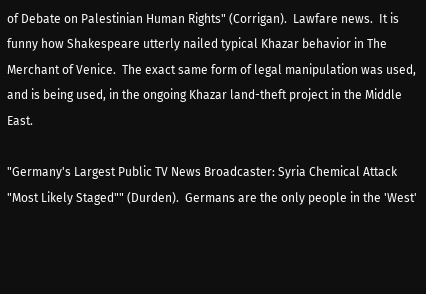of Debate on Palestinian Human Rights" (Corrigan).  Lawfare news.  It is funny how Shakespeare utterly nailed typical Khazar behavior in The Merchant of Venice.  The exact same form of legal manipulation was used, and is being used, in the ongoing Khazar land-theft project in the Middle East.

"Germany's Largest Public TV News Broadcaster: Syria Chemical Attack "Most Likely Staged"" (Durden).  Germans are the only people in the 'West'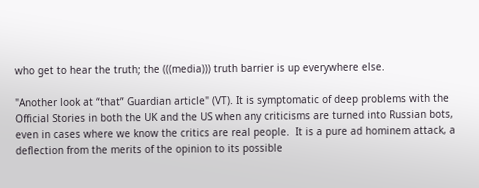who get to hear the truth; the (((media))) truth barrier is up everywhere else.

"Another look at “that” Guardian article" (VT). It is symptomatic of deep problems with the Official Stories in both the UK and the US when any criticisms are turned into Russian bots, even in cases where we know the critics are real people.  It is a pure ad hominem attack, a deflection from the merits of the opinion to its possible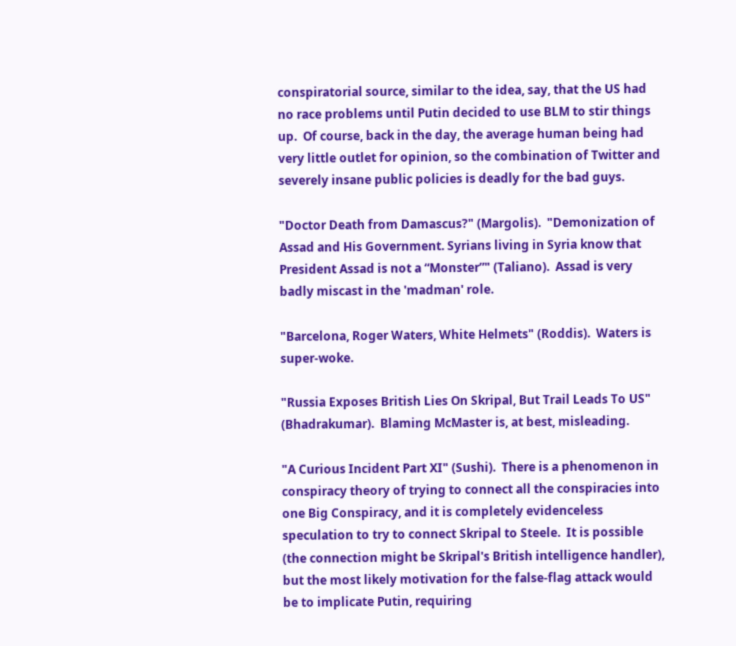conspiratorial source, similar to the idea, say, that the US had no race problems until Putin decided to use BLM to stir things up.  Of course, back in the day, the average human being had very little outlet for opinion, so the combination of Twitter and severely insane public policies is deadly for the bad guys.

"Doctor Death from Damascus?" (Margolis).  "Demonization of Assad and His Government. Syrians living in Syria know that President Assad is not a “Monster”" (Taliano).  Assad is very badly miscast in the 'madman' role.

"Barcelona, Roger Waters, White Helmets" (Roddis).  Waters is super-woke.

"Russia Exposes British Lies On Skripal, But Trail Leads To US" (Bhadrakumar).  Blaming McMaster is, at best, misleading.

"A Curious Incident Part XI" (Sushi).  There is a phenomenon in conspiracy theory of trying to connect all the conspiracies into one Big Conspiracy, and it is completely evidenceless speculation to try to connect Skripal to Steele.  It is possible (the connection might be Skripal's British intelligence handler), but the most likely motivation for the false-flag attack would be to implicate Putin, requiring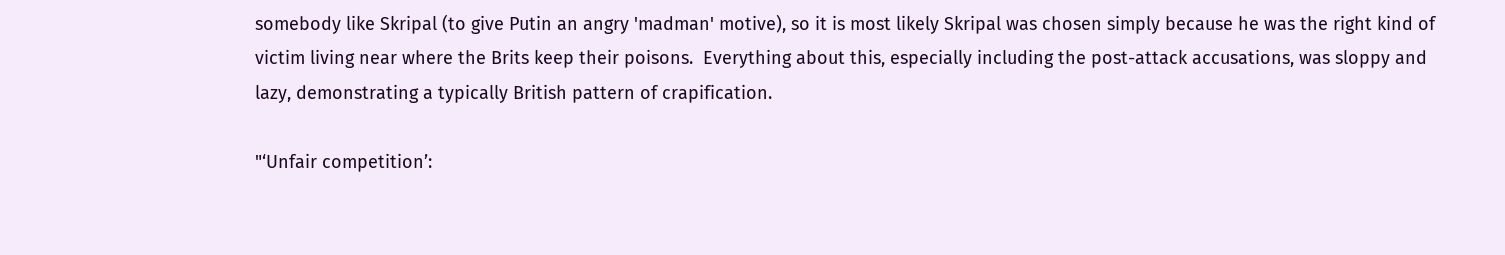somebody like Skripal (to give Putin an angry 'madman' motive), so it is most likely Skripal was chosen simply because he was the right kind of victim living near where the Brits keep their poisons.  Everything about this, especially including the post-attack accusations, was sloppy and lazy, demonstrating a typically British pattern of crapification.

"‘Unfair competition’: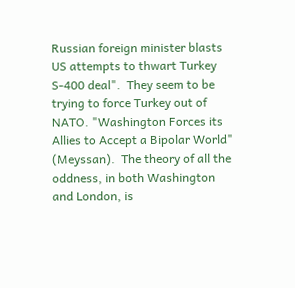Russian foreign minister blasts US attempts to thwart Turkey S-400 deal".  They seem to be trying to force Turkey out of NATO. "Washington Forces its Allies to Accept a Bipolar World" (Meyssan).  The theory of all the oddness, in both Washington and London, is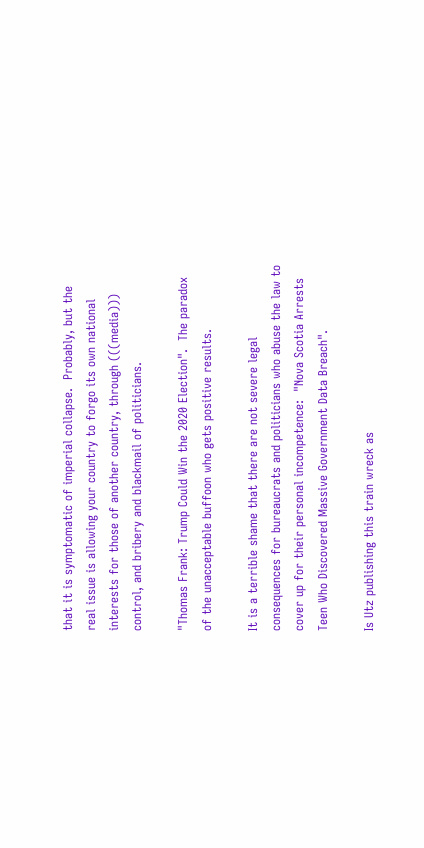that it is symptomatic of imperial collapse.  Probably, but the real issue is allowing your country to forgo its own national interests for those of another country, through (((media))) control, and bribery and blackmail of politicians.

"Thomas Frank: Trump Could Win the 2020 Election".  The paradox of the unacceptable buffoon who gets positive results.

It is a terrible shame that there are not severe legal consequences for bureaucrats and politicians who abuse the law to cover up for their personal incompetence:  "Nova Scotia Arrests Teen Who Discovered Massive Government Data Breach".

Is Utz publishing this train wreck as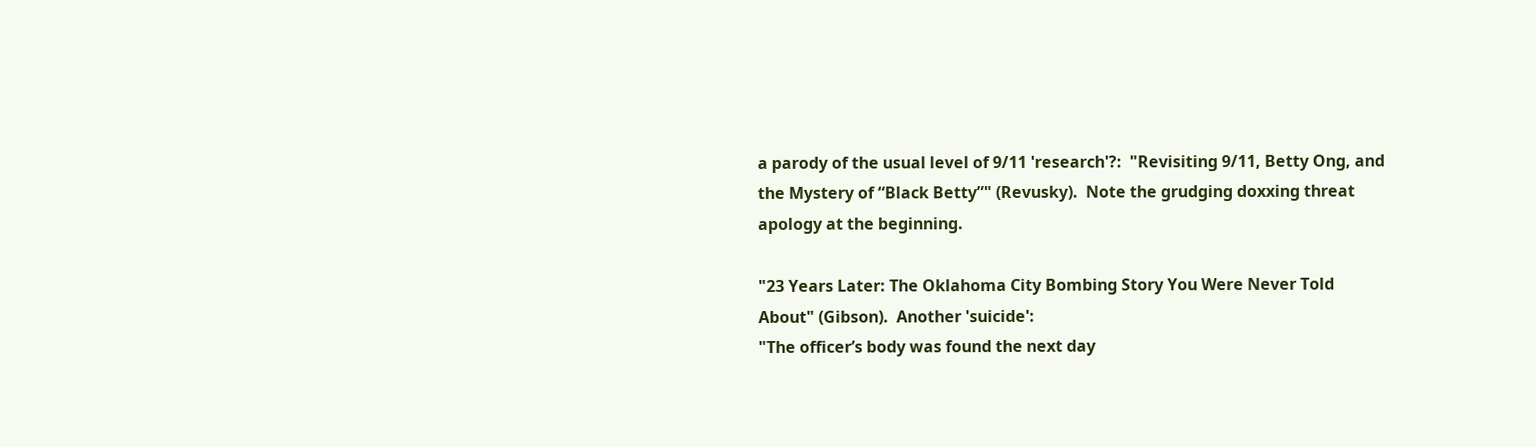a parody of the usual level of 9/11 'research'?:  "Revisiting 9/11, Betty Ong, and the Mystery of “Black Betty”" (Revusky).  Note the grudging doxxing threat apology at the beginning.

"23 Years Later: The Oklahoma City Bombing Story You Were Never Told About" (Gibson).  Another 'suicide':
"The officer’s body was found the next day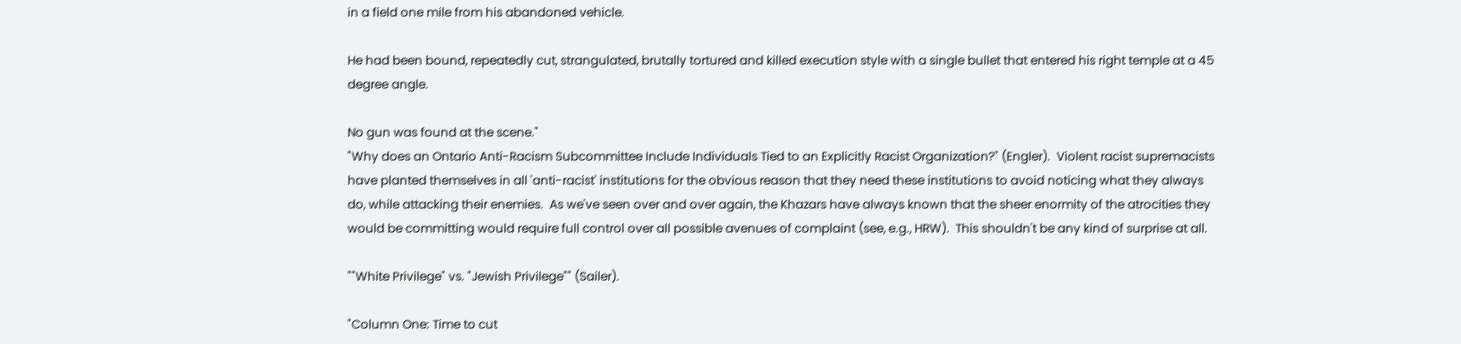in a field one mile from his abandoned vehicle.

He had been bound, repeatedly cut, strangulated, brutally tortured and killed execution style with a single bullet that entered his right temple at a 45 degree angle.

No gun was found at the scene."
"Why does an Ontario Anti-Racism Subcommittee Include Individuals Tied to an Explicitly Racist Organization?" (Engler).  Violent racist supremacists have planted themselves in all 'anti-racist' institutions for the obvious reason that they need these institutions to avoid noticing what they always do, while attacking their enemies.  As we've seen over and over again, the Khazars have always known that the sheer enormity of the atrocities they would be committing would require full control over all possible avenues of complaint (see, e.g., HRW).  This shouldn't be any kind of surprise at all.

""White Privilege" vs. "Jewish Privilege"" (Sailer).

"Column One: Time to cut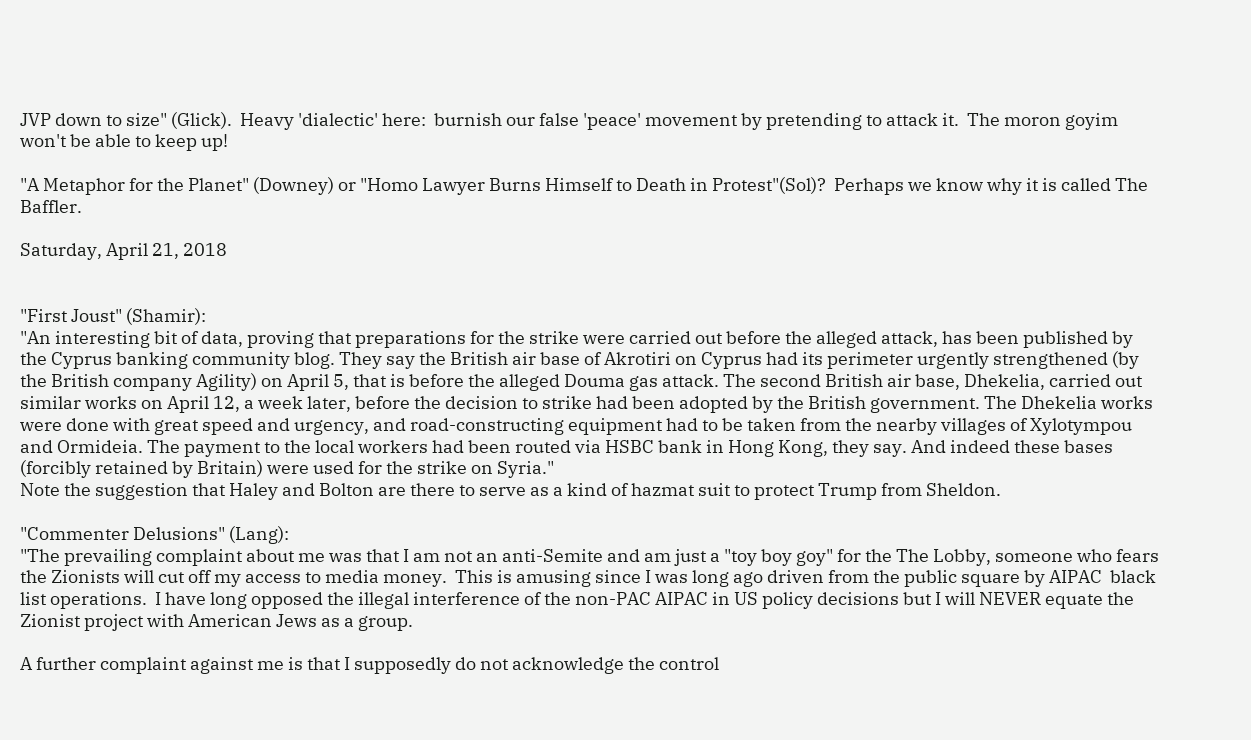JVP down to size" (Glick).  Heavy 'dialectic' here:  burnish our false 'peace' movement by pretending to attack it.  The moron goyim won't be able to keep up!

"A Metaphor for the Planet" (Downey) or "Homo Lawyer Burns Himself to Death in Protest"(Sol)?  Perhaps we know why it is called The Baffler.

Saturday, April 21, 2018


"First Joust" (Shamir):
"An interesting bit of data, proving that preparations for the strike were carried out before the alleged attack, has been published by the Cyprus banking community blog. They say the British air base of Akrotiri on Cyprus had its perimeter urgently strengthened (by the British company Agility) on April 5, that is before the alleged Douma gas attack. The second British air base, Dhekelia, carried out similar works on April 12, a week later, before the decision to strike had been adopted by the British government. The Dhekelia works were done with great speed and urgency, and road-constructing equipment had to be taken from the nearby villages of Xylotympou and Ormideia. The payment to the local workers had been routed via HSBC bank in Hong Kong, they say. And indeed these bases (forcibly retained by Britain) were used for the strike on Syria."
Note the suggestion that Haley and Bolton are there to serve as a kind of hazmat suit to protect Trump from Sheldon.

"Commenter Delusions" (Lang):
"The prevailing complaint about me was that I am not an anti-Semite and am just a "toy boy goy" for the The Lobby, someone who fears the Zionists will cut off my access to media money.  This is amusing since I was long ago driven from the public square by AIPAC  black list operations.  I have long opposed the illegal interference of the non-PAC AIPAC in US policy decisions but I will NEVER equate the Zionist project with American Jews as a group.

A further complaint against me is that I supposedly do not acknowledge the control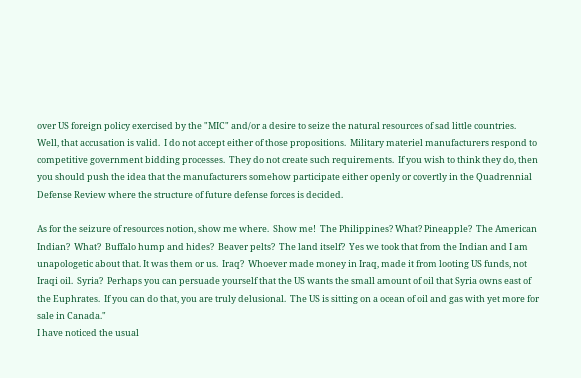over US foreign policy exercised by the "MIC" and/or a desire to seize the natural resources of sad little countries.  Well, that accusation is valid.  I do not accept either of those propositions.  Military materiel manufacturers respond to competitive government bidding processes.  They do not create such requirements.  If you wish to think they do, then you should push the idea that the manufacturers somehow participate either openly or covertly in the Quadrennial Defense Review where the structure of future defense forces is decided.

As for the seizure of resources notion, show me where.  Show me!  The Philippines? What? Pineapple?  The American Indian?  What?  Buffalo hump and hides?  Beaver pelts?  The land itself?  Yes we took that from the Indian and I am unapologetic about that. It was them or us.  Iraq?  Whoever made money in Iraq, made it from looting US funds, not Iraqi oil.  Syria?  Perhaps you can persuade yourself that the US wants the small amount of oil that Syria owns east of the Euphrates.  If you can do that, you are truly delusional.  The US is sitting on a ocean of oil and gas with yet more for sale in Canada."
I have noticed the usual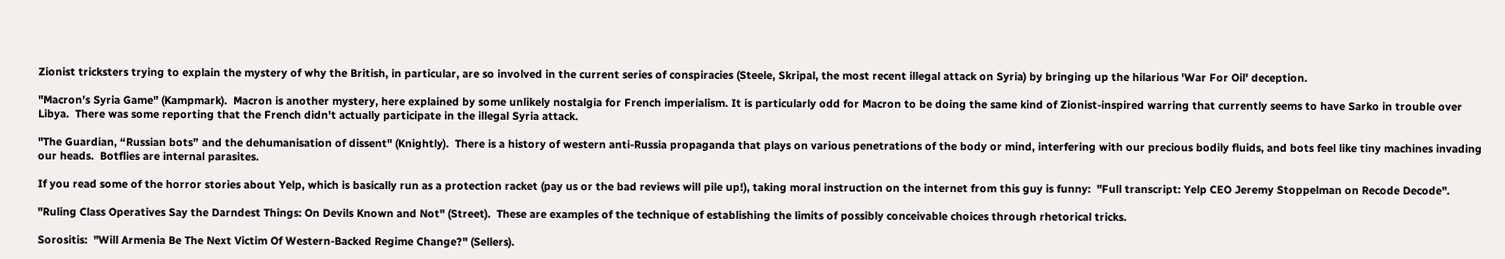Zionist tricksters trying to explain the mystery of why the British, in particular, are so involved in the current series of conspiracies (Steele, Skripal, the most recent illegal attack on Syria) by bringing up the hilarious 'War For Oil' deception.

"Macron’s Syria Game" (Kampmark).  Macron is another mystery, here explained by some unlikely nostalgia for French imperialism. It is particularly odd for Macron to be doing the same kind of Zionist-inspired warring that currently seems to have Sarko in trouble over Libya.  There was some reporting that the French didn't actually participate in the illegal Syria attack.

"The Guardian, “Russian bots” and the dehumanisation of dissent" (Knightly).  There is a history of western anti-Russia propaganda that plays on various penetrations of the body or mind, interfering with our precious bodily fluids, and bots feel like tiny machines invading our heads.  Botflies are internal parasites.

If you read some of the horror stories about Yelp, which is basically run as a protection racket (pay us or the bad reviews will pile up!), taking moral instruction on the internet from this guy is funny:  "Full transcript: Yelp CEO Jeremy Stoppelman on Recode Decode".

"Ruling Class Operatives Say the Darndest Things: On Devils Known and Not" (Street).  These are examples of the technique of establishing the limits of possibly conceivable choices through rhetorical tricks.

Sorositis:  "Will Armenia Be The Next Victim Of Western-Backed Regime Change?" (Sellers).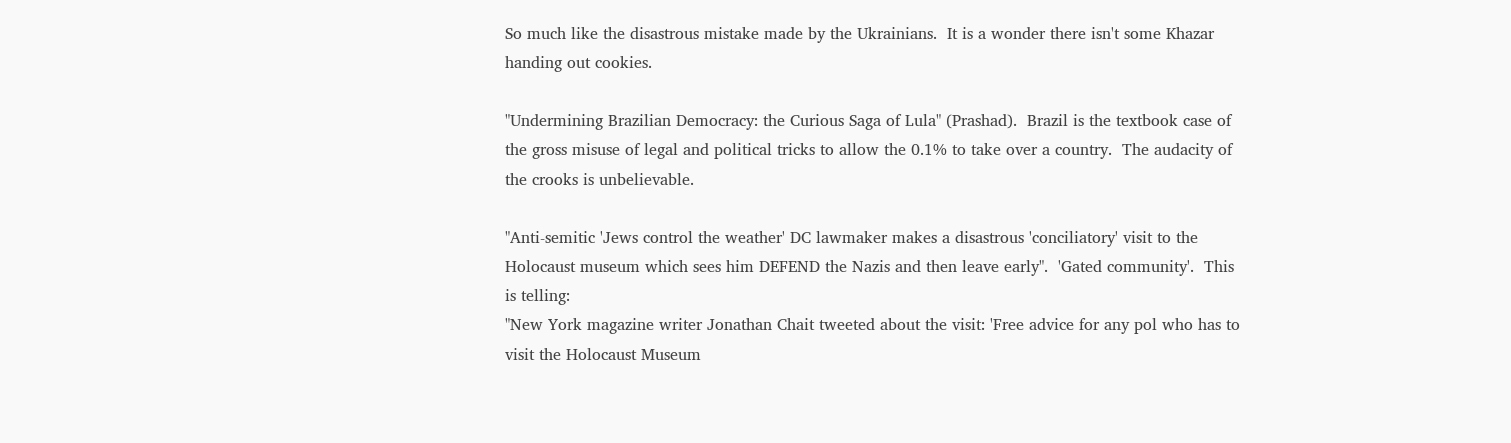So much like the disastrous mistake made by the Ukrainians.  It is a wonder there isn't some Khazar handing out cookies.

"Undermining Brazilian Democracy: the Curious Saga of Lula" (Prashad).  Brazil is the textbook case of the gross misuse of legal and political tricks to allow the 0.1% to take over a country.  The audacity of the crooks is unbelievable.

"Anti-semitic 'Jews control the weather' DC lawmaker makes a disastrous 'conciliatory' visit to the Holocaust museum which sees him DEFEND the Nazis and then leave early".  'Gated community'.  This is telling:
"New York magazine writer Jonathan Chait tweeted about the visit: 'Free advice for any pol who has to visit the Holocaust Museum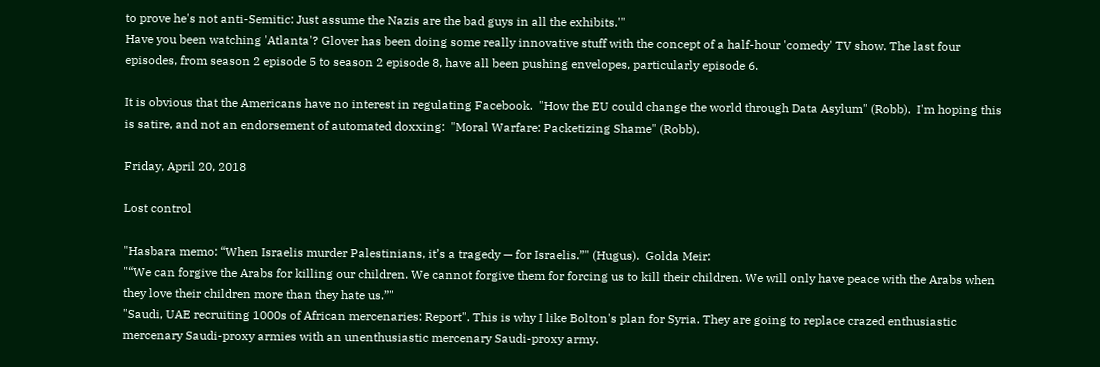to prove he's not anti-Semitic: Just assume the Nazis are the bad guys in all the exhibits.'"
Have you been watching 'Atlanta'? Glover has been doing some really innovative stuff with the concept of a half-hour 'comedy' TV show. The last four episodes, from season 2 episode 5 to season 2 episode 8, have all been pushing envelopes, particularly episode 6.

It is obvious that the Americans have no interest in regulating Facebook.  "How the EU could change the world through Data Asylum" (Robb).  I'm hoping this is satire, and not an endorsement of automated doxxing:  "Moral Warfare: Packetizing Shame" (Robb).

Friday, April 20, 2018

Lost control

"Hasbara memo: “When Israelis murder Palestinians, it’s a tragedy — for Israelis.”" (Hugus).  Golda Meir:
"“We can forgive the Arabs for killing our children. We cannot forgive them for forcing us to kill their children. We will only have peace with the Arabs when they love their children more than they hate us.”"
"Saudi, UAE recruiting 1000s of African mercenaries: Report". This is why I like Bolton's plan for Syria. They are going to replace crazed enthusiastic mercenary Saudi-proxy armies with an unenthusiastic mercenary Saudi-proxy army.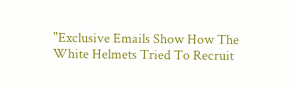"Exclusive Emails Show How The White Helmets Tried To Recruit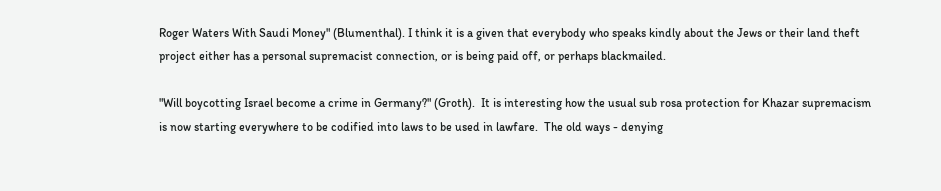Roger Waters With Saudi Money" (Blumenthal). I think it is a given that everybody who speaks kindly about the Jews or their land theft project either has a personal supremacist connection, or is being paid off, or perhaps blackmailed.

"Will boycotting Israel become a crime in Germany?" (Groth).  It is interesting how the usual sub rosa protection for Khazar supremacism is now starting everywhere to be codified into laws to be used in lawfare.  The old ways - denying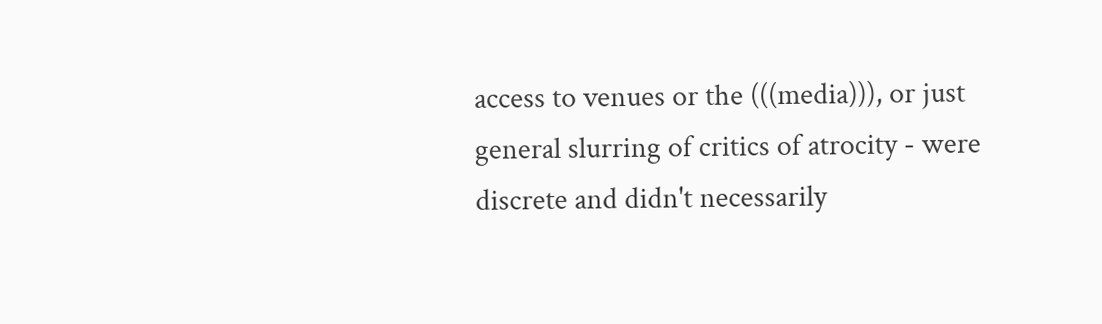access to venues or the (((media))), or just general slurring of critics of atrocity - were discrete and didn't necessarily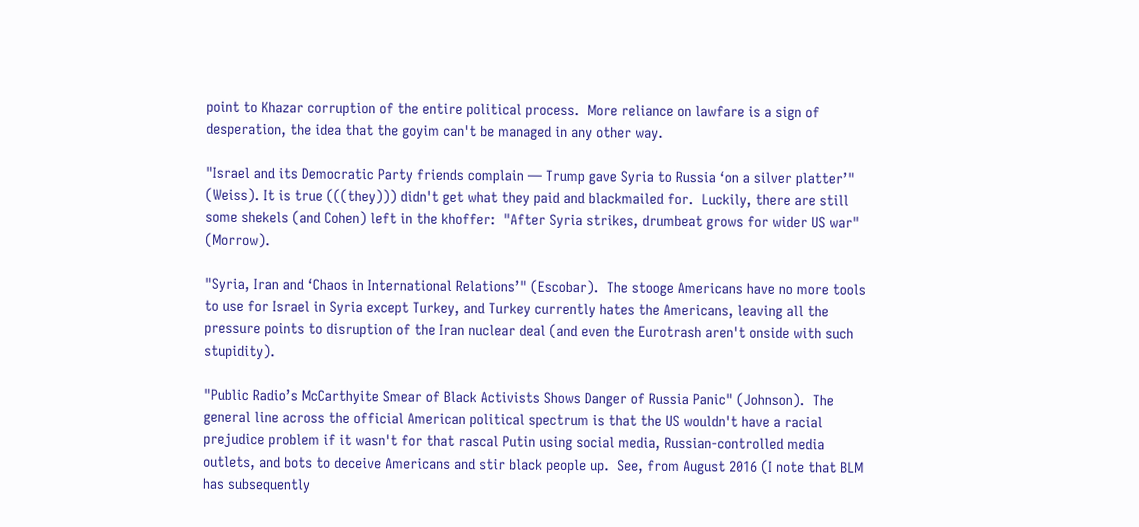point to Khazar corruption of the entire political process.  More reliance on lawfare is a sign of desperation, the idea that the goyim can't be managed in any other way.

"Israel and its Democratic Party friends complain — Trump gave Syria to Russia ‘on a silver platter’" (Weiss). It is true (((they))) didn't get what they paid and blackmailed for.  Luckily, there are still some shekels (and Cohen) left in the khoffer:  "After Syria strikes, drumbeat grows for wider US war" (Morrow).

"Syria, Iran and ‘Chaos in International Relations’" (Escobar).  The stooge Americans have no more tools to use for Israel in Syria except Turkey, and Turkey currently hates the Americans, leaving all the pressure points to disruption of the Iran nuclear deal (and even the Eurotrash aren't onside with such stupidity).

"Public Radio’s McCarthyite Smear of Black Activists Shows Danger of Russia Panic" (Johnson).  The general line across the official American political spectrum is that the US wouldn't have a racial prejudice problem if it wasn't for that rascal Putin using social media, Russian-controlled media outlets, and bots to deceive Americans and stir black people up.  See, from August 2016 (I note that BLM has subsequently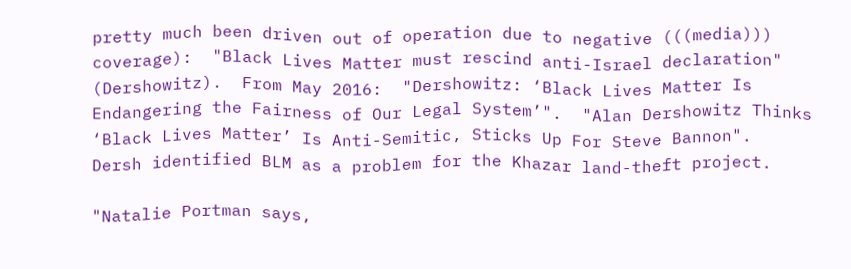pretty much been driven out of operation due to negative (((media))) coverage):  "Black Lives Matter must rescind anti-Israel declaration" (Dershowitz).  From May 2016:  "Dershowitz: ‘Black Lives Matter Is Endangering the Fairness of Our Legal System’".  "Alan Dershowitz Thinks ‘Black Lives Matter’ Is Anti-Semitic, Sticks Up For Steve Bannon".  Dersh identified BLM as a problem for the Khazar land-theft project.

"Natalie Portman says,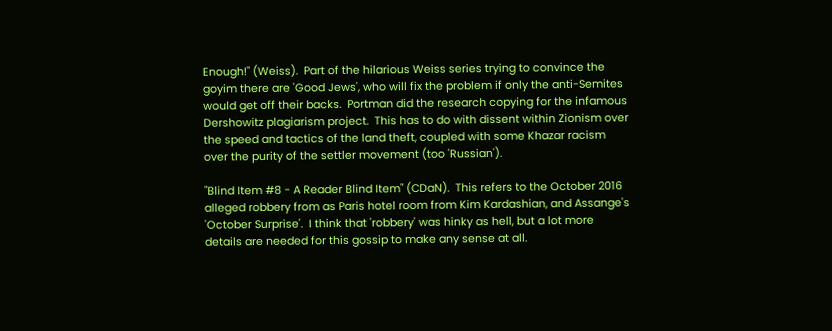Enough!" (Weiss).  Part of the hilarious Weiss series trying to convince the goyim there are 'Good Jews', who will fix the problem if only the anti-Semites would get off their backs.  Portman did the research copying for the infamous Dershowitz plagiarism project.  This has to do with dissent within Zionism over the speed and tactics of the land theft, coupled with some Khazar racism over the purity of the settler movement (too 'Russian').

"Blind Item #8 - A Reader Blind Item" (CDaN).  This refers to the October 2016 alleged robbery from as Paris hotel room from Kim Kardashian, and Assange's 'October Surprise'.  I think that 'robbery' was hinky as hell, but a lot more details are needed for this gossip to make any sense at all.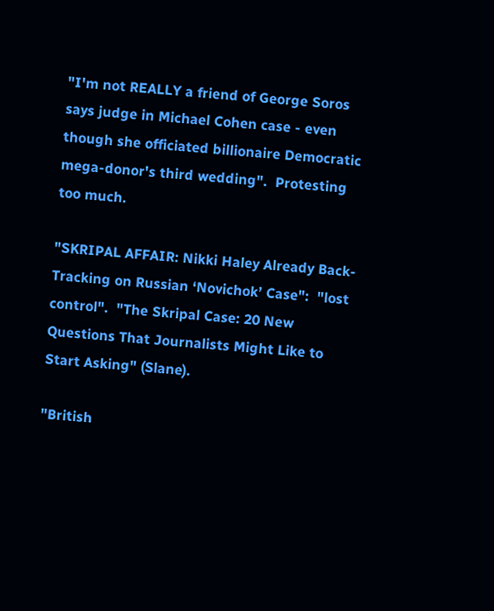"I'm not REALLY a friend of George Soros says judge in Michael Cohen case - even though she officiated billionaire Democratic mega-donor's third wedding".  Protesting too much.

"SKRIPAL AFFAIR: Nikki Haley Already Back-Tracking on Russian ‘Novichok’ Case":  "lost control".  "The Skripal Case: 20 New Questions That Journalists Might Like to Start Asking" (Slane).

"British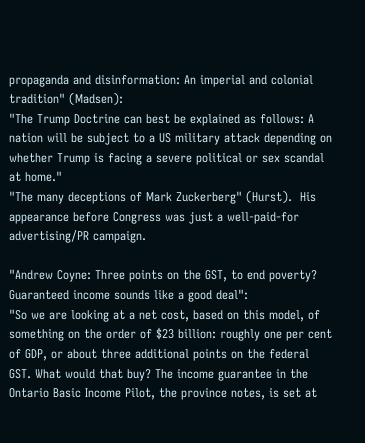propaganda and disinformation: An imperial and colonial tradition" (Madsen):
"The Trump Doctrine can best be explained as follows: A nation will be subject to a US military attack depending on whether Trump is facing a severe political or sex scandal at home."
"The many deceptions of Mark Zuckerberg" (Hurst).  His appearance before Congress was just a well-paid-for advertising/PR campaign.

"Andrew Coyne: Three points on the GST, to end poverty? Guaranteed income sounds like a good deal":
"So we are looking at a net cost, based on this model, of something on the order of $23 billion: roughly one per cent of GDP, or about three additional points on the federal GST. What would that buy? The income guarantee in the Ontario Basic Income Pilot, the province notes, is set at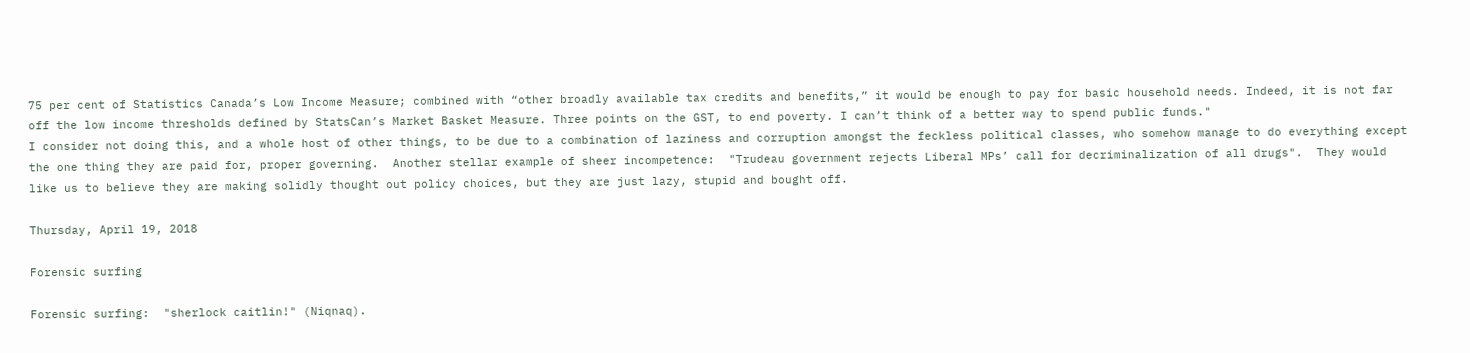75 per cent of Statistics Canada’s Low Income Measure; combined with “other broadly available tax credits and benefits,” it would be enough to pay for basic household needs. Indeed, it is not far off the low income thresholds defined by StatsCan’s Market Basket Measure. Three points on the GST, to end poverty. I can’t think of a better way to spend public funds."
I consider not doing this, and a whole host of other things, to be due to a combination of laziness and corruption amongst the feckless political classes, who somehow manage to do everything except the one thing they are paid for, proper governing.  Another stellar example of sheer incompetence:  "Trudeau government rejects Liberal MPs’ call for decriminalization of all drugs".  They would like us to believe they are making solidly thought out policy choices, but they are just lazy, stupid and bought off.

Thursday, April 19, 2018

Forensic surfing

Forensic surfing:  "sherlock caitlin!" (Niqnaq).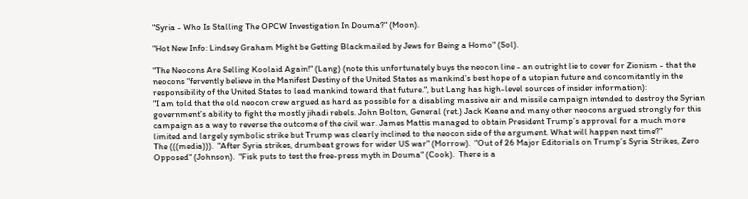"Syria - Who Is Stalling The OPCW Investigation In Douma?" (Moon).

"Hot New Info: Lindsey Graham Might be Getting Blackmailed by Jews for Being a Homo" (Sol).

"The Neocons Are Selling Koolaid Again!" (Lang) (note this unfortunately buys the neocon line - an outright lie to cover for Zionism - that the neocons "fervently believe in the Manifest Destiny of the United States as mankind’s best hope of a utopian future and concomitantly in the responsibility of the United States to lead mankind toward that future.", but Lang has high-level sources of insider information):
"I am told that the old neocon crew argued as hard as possible for a disabling massive air and missile campaign intended to destroy the Syrian government’s ability to fight the mostly jihadi rebels. John Bolton, General (ret.) Jack Keane and many other neocons argued strongly for this campaign as a way to reverse the outcome of the civil war. James Mattis managed to obtain President Trump’s approval for a much more limited and largely symbolic strike but Trump was clearly inclined to the neocon side of the argument. What will happen next time?"
The (((media))).  "After Syria strikes, drumbeat grows for wider US war" (Morrow).  "Out of 26 Major Editorials on Trump’s Syria Strikes, Zero Opposed" (Johnson).  "Fisk puts to test the free-press myth in Douma" (Cook).  There is a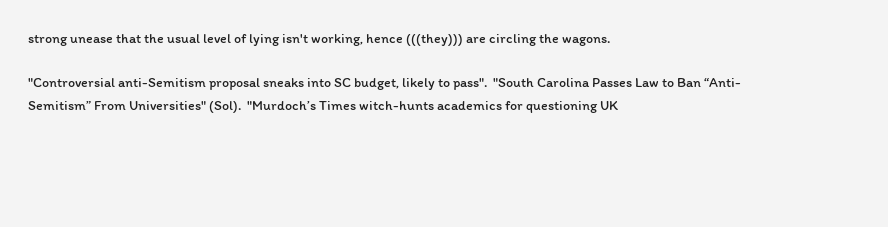strong unease that the usual level of lying isn't working, hence (((they))) are circling the wagons.

"Controversial anti-Semitism proposal sneaks into SC budget, likely to pass".  "South Carolina Passes Law to Ban “Anti-Semitism” From Universities" (Sol).  "Murdoch’s Times witch-hunts academics for questioning UK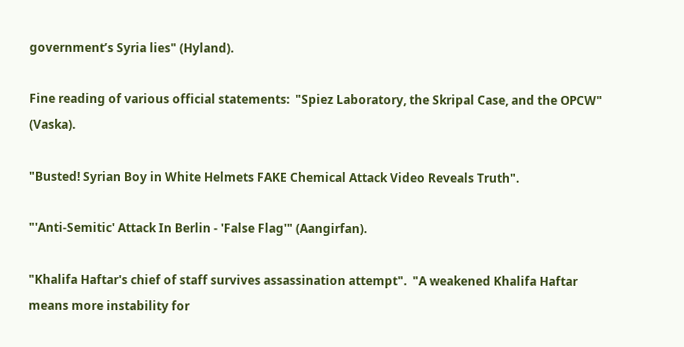government’s Syria lies" (Hyland).

Fine reading of various official statements:  "Spiez Laboratory, the Skripal Case, and the OPCW" (Vaska).

"Busted! Syrian Boy in White Helmets FAKE Chemical Attack Video Reveals Truth".

"'Anti-Semitic' Attack In Berlin - 'False Flag'" (Aangirfan).

"Khalifa Haftar's chief of staff survives assassination attempt".  "A weakened Khalifa Haftar means more instability for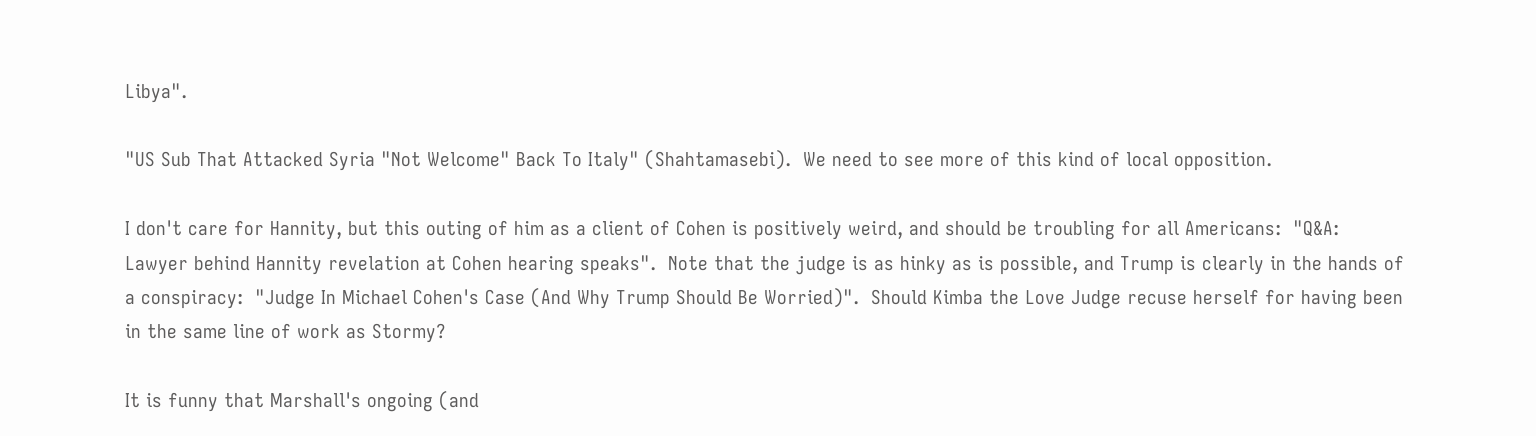Libya".

"US Sub That Attacked Syria "Not Welcome" Back To Italy" (Shahtamasebi).  We need to see more of this kind of local opposition.

I don't care for Hannity, but this outing of him as a client of Cohen is positively weird, and should be troubling for all Americans:  "Q&A: Lawyer behind Hannity revelation at Cohen hearing speaks".  Note that the judge is as hinky as is possible, and Trump is clearly in the hands of a conspiracy:  "Judge In Michael Cohen's Case (And Why Trump Should Be Worried)".  Should Kimba the Love Judge recuse herself for having been in the same line of work as Stormy?

It is funny that Marshall's ongoing (and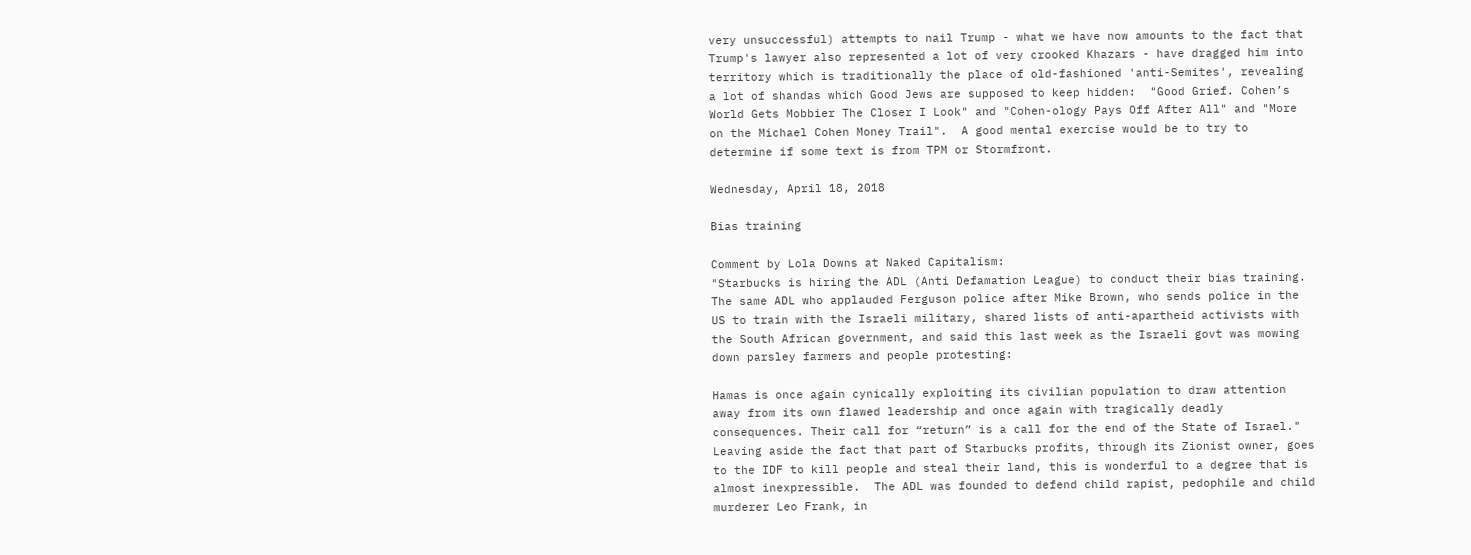very unsuccessful) attempts to nail Trump - what we have now amounts to the fact that Trump's lawyer also represented a lot of very crooked Khazars - have dragged him into territory which is traditionally the place of old-fashioned 'anti-Semites', revealing a lot of shandas which Good Jews are supposed to keep hidden:  "Good Grief. Cohen’s World Gets Mobbier The Closer I Look" and "Cohen-ology Pays Off After All" and "More on the Michael Cohen Money Trail".  A good mental exercise would be to try to determine if some text is from TPM or Stormfront.

Wednesday, April 18, 2018

Bias training

Comment by Lola Downs at Naked Capitalism:
"Starbucks is hiring the ADL (Anti Defamation League) to conduct their bias training. The same ADL who applauded Ferguson police after Mike Brown, who sends police in the US to train with the Israeli military, shared lists of anti-apartheid activists with the South African government, and said this last week as the Israeli govt was mowing down parsley farmers and people protesting:

Hamas is once again cynically exploiting its civilian population to draw attention away from its own flawed leadership and once again with tragically deadly consequences. Their call for “return” is a call for the end of the State of Israel."
Leaving aside the fact that part of Starbucks profits, through its Zionist owner, goes to the IDF to kill people and steal their land, this is wonderful to a degree that is almost inexpressible.  The ADL was founded to defend child rapist, pedophile and child murderer Leo Frank, in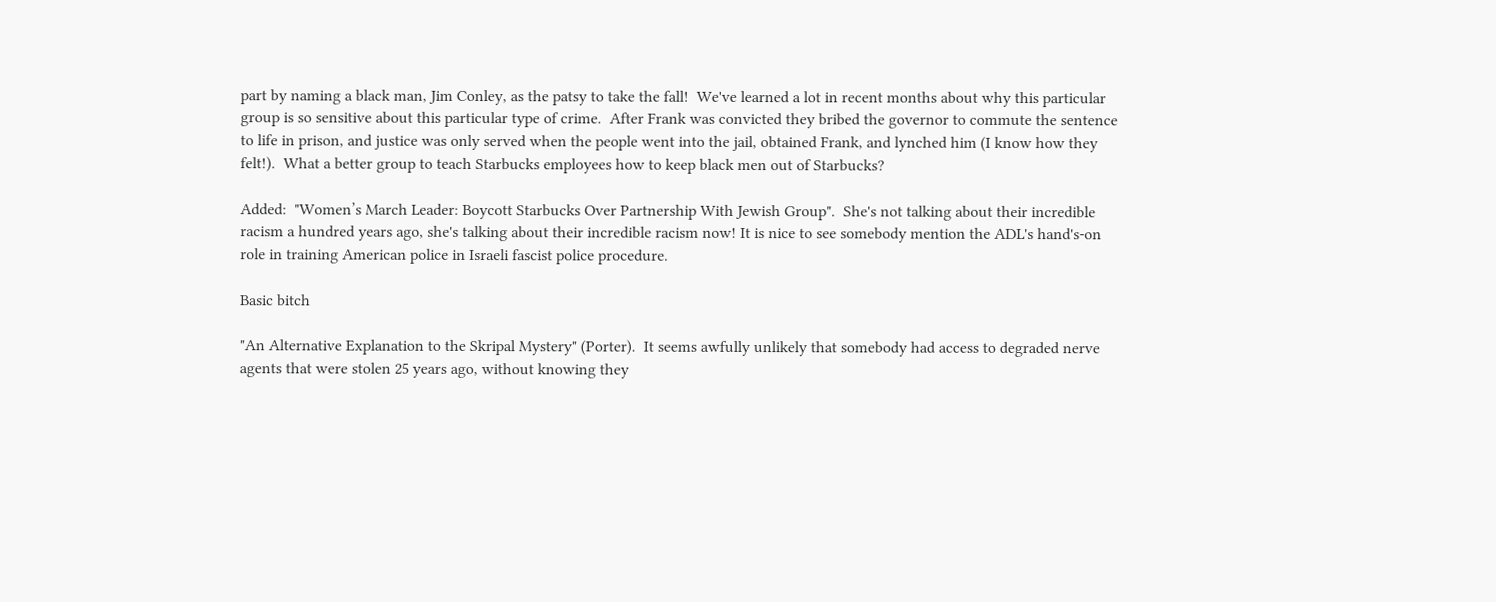part by naming a black man, Jim Conley, as the patsy to take the fall!  We've learned a lot in recent months about why this particular group is so sensitive about this particular type of crime.  After Frank was convicted they bribed the governor to commute the sentence to life in prison, and justice was only served when the people went into the jail, obtained Frank, and lynched him (I know how they felt!).  What a better group to teach Starbucks employees how to keep black men out of Starbucks?

Added:  "Women’s March Leader: Boycott Starbucks Over Partnership With Jewish Group".  She's not talking about their incredible racism a hundred years ago, she's talking about their incredible racism now! It is nice to see somebody mention the ADL's hand's-on role in training American police in Israeli fascist police procedure.

Basic bitch

"An Alternative Explanation to the Skripal Mystery" (Porter).  It seems awfully unlikely that somebody had access to degraded nerve agents that were stolen 25 years ago, without knowing they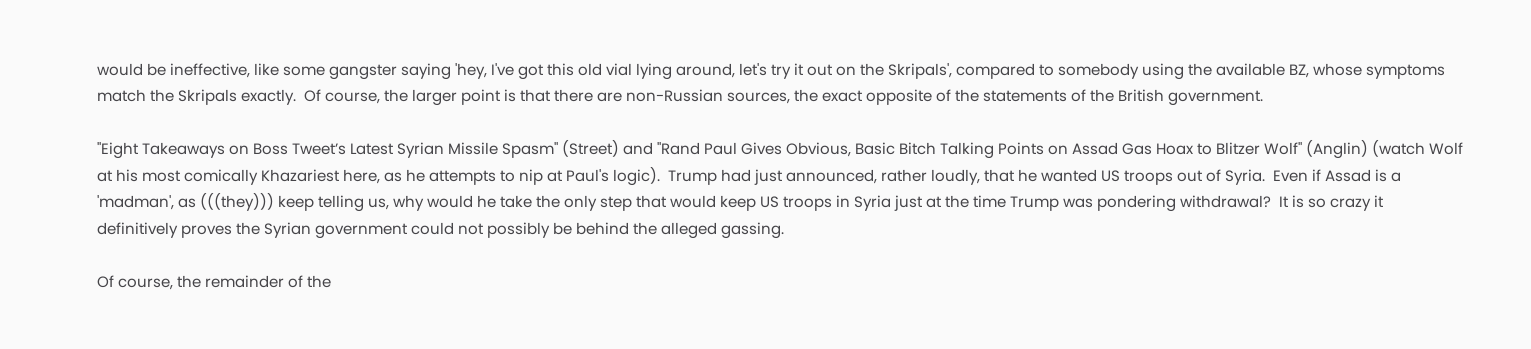would be ineffective, like some gangster saying 'hey, I've got this old vial lying around, let's try it out on the Skripals', compared to somebody using the available BZ, whose symptoms match the Skripals exactly.  Of course, the larger point is that there are non-Russian sources, the exact opposite of the statements of the British government.

"Eight Takeaways on Boss Tweet’s Latest Syrian Missile Spasm" (Street) and "Rand Paul Gives Obvious, Basic Bitch Talking Points on Assad Gas Hoax to Blitzer Wolf" (Anglin) (watch Wolf at his most comically Khazariest here, as he attempts to nip at Paul's logic).  Trump had just announced, rather loudly, that he wanted US troops out of Syria.  Even if Assad is a 'madman', as (((they))) keep telling us, why would he take the only step that would keep US troops in Syria just at the time Trump was pondering withdrawal?  It is so crazy it definitively proves the Syrian government could not possibly be behind the alleged gassing.

Of course, the remainder of the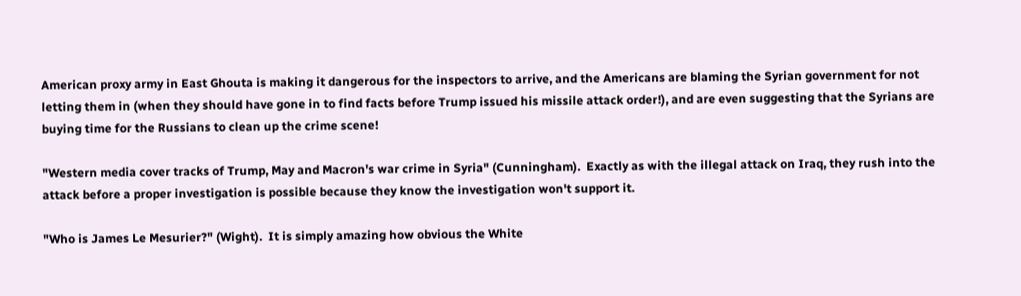American proxy army in East Ghouta is making it dangerous for the inspectors to arrive, and the Americans are blaming the Syrian government for not letting them in (when they should have gone in to find facts before Trump issued his missile attack order!), and are even suggesting that the Syrians are buying time for the Russians to clean up the crime scene!

"Western media cover tracks of Trump, May and Macron's war crime in Syria" (Cunningham).  Exactly as with the illegal attack on Iraq, they rush into the attack before a proper investigation is possible because they know the investigation won't support it.

"Who is James Le Mesurier?" (Wight).  It is simply amazing how obvious the White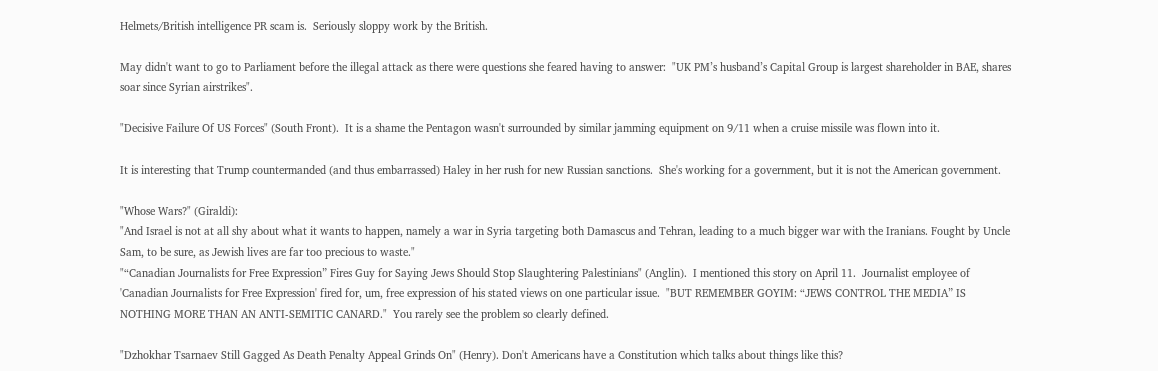Helmets/British intelligence PR scam is.  Seriously sloppy work by the British.

May didn't want to go to Parliament before the illegal attack as there were questions she feared having to answer:  "UK PM’s husband’s Capital Group is largest shareholder in BAE, shares soar since Syrian airstrikes".

"Decisive Failure Of US Forces" (South Front).  It is a shame the Pentagon wasn't surrounded by similar jamming equipment on 9/11 when a cruise missile was flown into it.

It is interesting that Trump countermanded (and thus embarrassed) Haley in her rush for new Russian sanctions.  She's working for a government, but it is not the American government.

"Whose Wars?" (Giraldi):
"And Israel is not at all shy about what it wants to happen, namely a war in Syria targeting both Damascus and Tehran, leading to a much bigger war with the Iranians. Fought by Uncle Sam, to be sure, as Jewish lives are far too precious to waste."
"“Canadian Journalists for Free Expression” Fires Guy for Saying Jews Should Stop Slaughtering Palestinians" (Anglin).  I mentioned this story on April 11.  Journalist employee of 'Canadian Journalists for Free Expression' fired for, um, free expression of his stated views on one particular issue.  "BUT REMEMBER GOYIM: “JEWS CONTROL THE MEDIA” IS NOTHING MORE THAN AN ANTI-SEMITIC CANARD."  You rarely see the problem so clearly defined.

"Dzhokhar Tsarnaev Still Gagged As Death Penalty Appeal Grinds On" (Henry). Don't Americans have a Constitution which talks about things like this?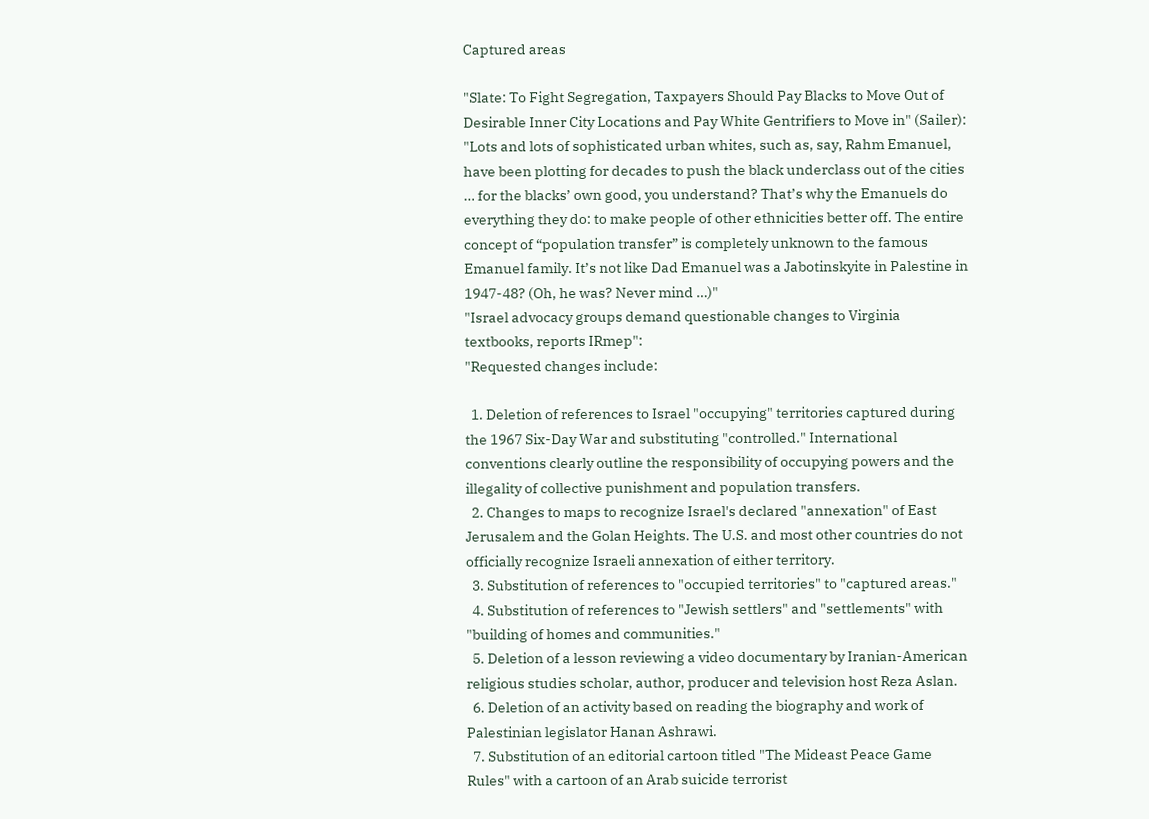Captured areas

"Slate: To Fight Segregation, Taxpayers Should Pay Blacks to Move Out of Desirable Inner City Locations and Pay White Gentrifiers to Move in" (Sailer):
"Lots and lots of sophisticated urban whites, such as, say, Rahm Emanuel, have been plotting for decades to push the black underclass out of the cities … for the blacks’ own good, you understand? That’s why the Emanuels do everything they do: to make people of other ethnicities better off. The entire concept of “population transfer” is completely unknown to the famous Emanuel family. It’s not like Dad Emanuel was a Jabotinskyite in Palestine in 1947-48? (Oh, he was? Never mind …)"
"Israel advocacy groups demand questionable changes to Virginia textbooks, reports IRmep":
"Requested changes include:

  1. Deletion of references to Israel "occupying" territories captured during the 1967 Six-Day War and substituting "controlled." International conventions clearly outline the responsibility of occupying powers and the illegality of collective punishment and population transfers.
  2. Changes to maps to recognize Israel's declared "annexation" of East Jerusalem and the Golan Heights. The U.S. and most other countries do not officially recognize Israeli annexation of either territory.
  3. Substitution of references to "occupied territories" to "captured areas."
  4. Substitution of references to "Jewish settlers" and "settlements" with "building of homes and communities."
  5. Deletion of a lesson reviewing a video documentary by Iranian-American religious studies scholar, author, producer and television host Reza Aslan.
  6. Deletion of an activity based on reading the biography and work of Palestinian legislator Hanan Ashrawi.
  7. Substitution of an editorial cartoon titled "The Mideast Peace Game Rules" with a cartoon of an Arab suicide terrorist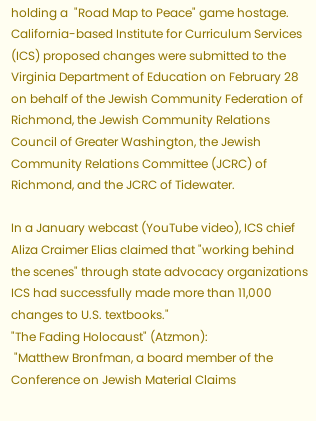holding a  "Road Map to Peace" game hostage.
California-based Institute for Curriculum Services (ICS) proposed changes were submitted to the Virginia Department of Education on February 28 on behalf of the Jewish Community Federation of Richmond, the Jewish Community Relations Council of Greater Washington, the Jewish Community Relations Committee (JCRC) of Richmond, and the JCRC of Tidewater.

In a January webcast (YouTube video), ICS chief Aliza Craimer Elias claimed that "working behind the scenes" through state advocacy organizations ICS had successfully made more than 11,000 changes to U.S. textbooks."
"The Fading Holocaust" (Atzmon):
 "Matthew Bronfman, a board member of the Conference on Jewish Material Claims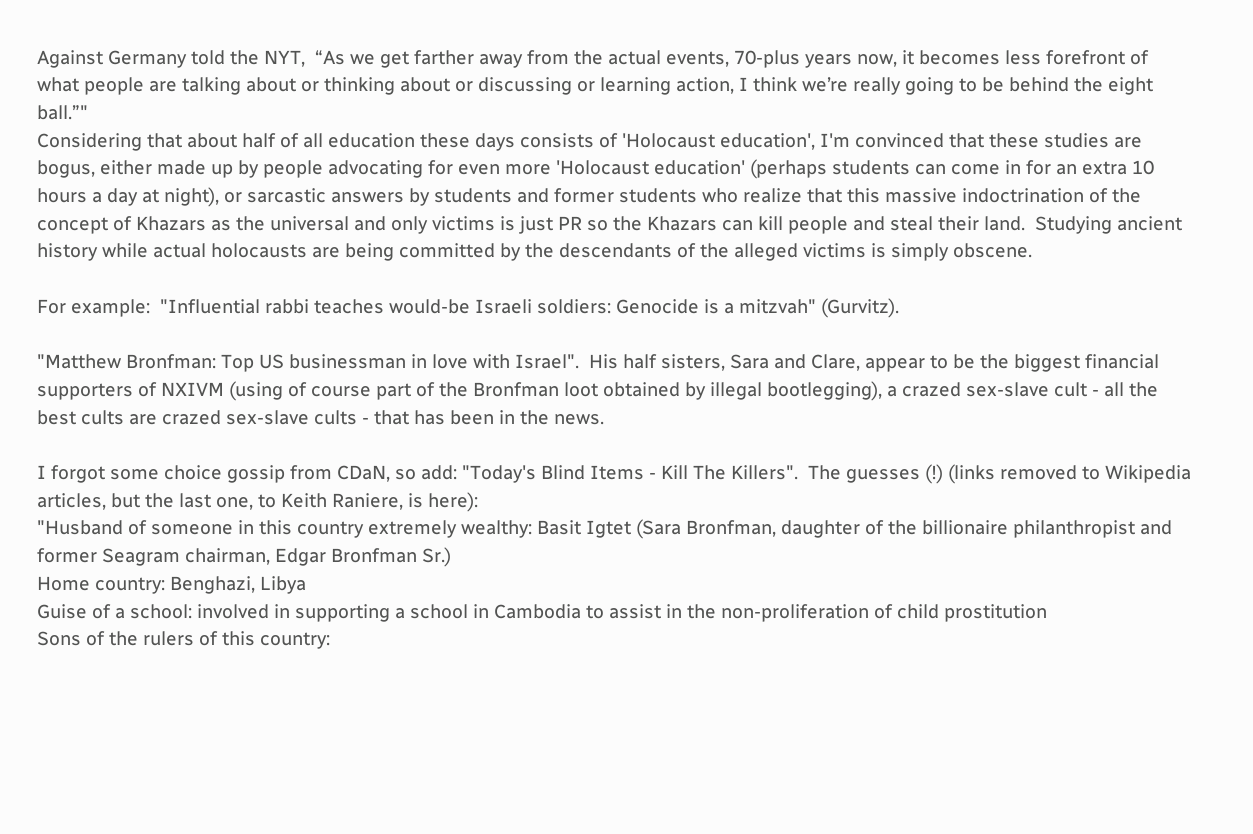Against Germany told the NYT,  “As we get farther away from the actual events, 70-plus years now, it becomes less forefront of what people are talking about or thinking about or discussing or learning action, I think we’re really going to be behind the eight ball.”"
Considering that about half of all education these days consists of 'Holocaust education', I'm convinced that these studies are bogus, either made up by people advocating for even more 'Holocaust education' (perhaps students can come in for an extra 10 hours a day at night), or sarcastic answers by students and former students who realize that this massive indoctrination of the concept of Khazars as the universal and only victims is just PR so the Khazars can kill people and steal their land.  Studying ancient history while actual holocausts are being committed by the descendants of the alleged victims is simply obscene.

For example:  "Influential rabbi teaches would-be Israeli soldiers: Genocide is a mitzvah" (Gurvitz).

"Matthew Bronfman: Top US businessman in love with Israel".  His half sisters, Sara and Clare, appear to be the biggest financial supporters of NXIVM (using of course part of the Bronfman loot obtained by illegal bootlegging), a crazed sex-slave cult - all the best cults are crazed sex-slave cults - that has been in the news.

I forgot some choice gossip from CDaN, so add: "Today's Blind Items - Kill The Killers".  The guesses (!) (links removed to Wikipedia articles, but the last one, to Keith Raniere, is here):
"Husband of someone in this country extremely wealthy: Basit Igtet (Sara Bronfman, daughter of the billionaire philanthropist and former Seagram chairman, Edgar Bronfman Sr.)
Home country: Benghazi, Libya
Guise of a school: involved in supporting a school in Cambodia to assist in the non-proliferation of child prostitution
Sons of the rulers of this country: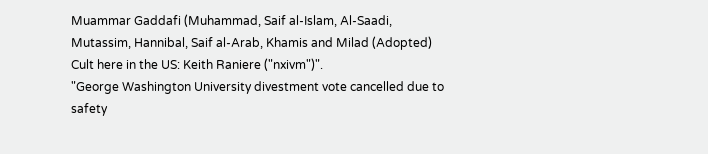Muammar Gaddafi (Muhammad, Saif al-Islam, Al-Saadi, Mutassim, Hannibal, Saif al-Arab, Khamis and Milad (Adopted)
Cult here in the US: Keith Raniere ("nxivm")".
"George Washington University divestment vote cancelled due to safety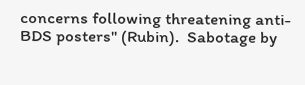concerns following threatening anti-BDS posters" (Rubin).  Sabotage by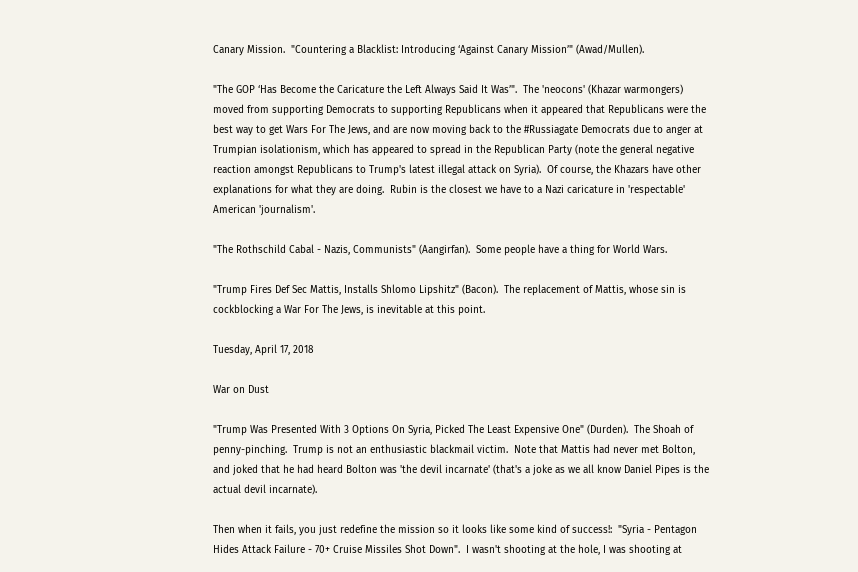Canary Mission.  "Countering a Blacklist: Introducing ‘Against Canary Mission’" (Awad/Mullen).

"The GOP ‘Has Become the Caricature the Left Always Said It Was’".  The 'neocons' (Khazar warmongers) moved from supporting Democrats to supporting Republicans when it appeared that Republicans were the best way to get Wars For The Jews, and are now moving back to the #Russiagate Democrats due to anger at Trumpian isolationism, which has appeared to spread in the Republican Party (note the general negative reaction amongst Republicans to Trump's latest illegal attack on Syria).  Of course, the Khazars have other explanations for what they are doing.  Rubin is the closest we have to a Nazi caricature in 'respectable' American 'journalism'.

"The Rothschild Cabal - Nazis, Communists" (Aangirfan).  Some people have a thing for World Wars.

"Trump Fires Def Sec Mattis, Installs Shlomo Lipshitz" (Bacon).  The replacement of Mattis, whose sin is cockblocking a War For The Jews, is inevitable at this point.

Tuesday, April 17, 2018

War on Dust

"Trump Was Presented With 3 Options On Syria, Picked The Least Expensive One" (Durden).  The Shoah of penny-pinching.  Trump is not an enthusiastic blackmail victim.  Note that Mattis had never met Bolton, and joked that he had heard Bolton was 'the devil incarnate' (that's a joke as we all know Daniel Pipes is the actual devil incarnate).

Then when it fails, you just redefine the mission so it looks like some kind of success!:  "Syria - Pentagon Hides Attack Failure - 70+ Cruise Missiles Shot Down".  I wasn't shooting at the hole, I was shooting at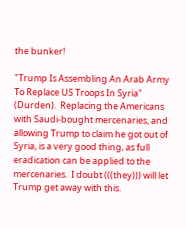the bunker!

"Trump Is Assembling An Arab Army To Replace US Troops In Syria" (Durden).  Replacing the Americans with Saudi-bought mercenaries, and allowing Trump to claim he got out of Syria, is a very good thing, as full eradication can be applied to the mercenaries.  I doubt (((they))) will let Trump get away with this.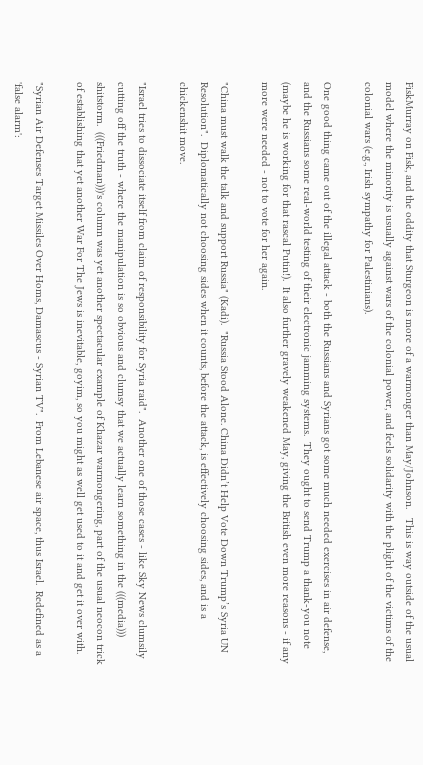FiskMurray on Fisk, and the oddity that Sturgeon is more of a warmonger than May/Johnson.   This is way outside of the usual model where the minority is usually against wars of the colonial power, and feels solidarity with the plight of the victims of the colonial wars (e.g., Irish sympathy for Palestinians).

One good thing came out of the illegal attack - both the Russians and Syrians got some much needed exercises in air defense, and the Russians some real-world testing of their electronic jamming systems.  They ought to send Trump a thank-you note (maybe he is working for that rascal Putin!).  It also further gravely weakened May, giving the British even more reasons - if any more were needed - not to vote for her again.

"China must walk the talk and support Russia" (Kadi).  "Russia Stood Alone. China Didn’t Help Vote Down Trump’s Syria UN Resolution".  Diplomatically not choosing sides when it counts, before the attack, is effectively choosing sides, and is a chickenshit move.

"Israel tries to dissociate itself from claim of responsibility for Syria raid".  Another one of those cases - like Sky News clumsily cutting off the truth - where the manipulation is so obvious and clumsy that we actually learn something in the (((media))) shitstorm.  (((Friedman)))'s column was yet another spectacular example of Khazar warmongering, part of the usual neocon trick of establishing that yet another War For The Jews is inevitable, goyim, so you might as well get used to it and get it over with.

"Syrian Air Defenses Target Missiles Over Homs, Damascus - Syrian TV".  From Lebanese air space, thus Israel.  Redefined as a 'false alarm':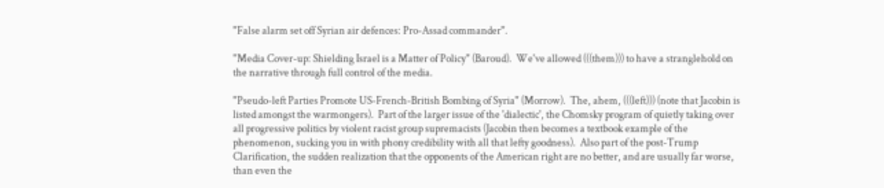"False alarm set off Syrian air defences: Pro-Assad commander".

"Media Cover-up: Shielding Israel is a Matter of Policy" (Baroud).  We've allowed (((them))) to have a stranglehold on the narrative through full control of the media.

"Pseudo-left Parties Promote US-French-British Bombing of Syria" (Morrow).  The, ahem, (((left))) (note that Jacobin is listed amongst the warmongers).  Part of the larger issue of the 'dialectic', the Chomsky program of quietly taking over all progressive politics by violent racist group supremacists (Jacobin then becomes a textbook example of the phenomenon, sucking you in with phony credibility with all that lefty goodness).  Also part of the post-Trump Clarification, the sudden realization that the opponents of the American right are no better, and are usually far worse, than even the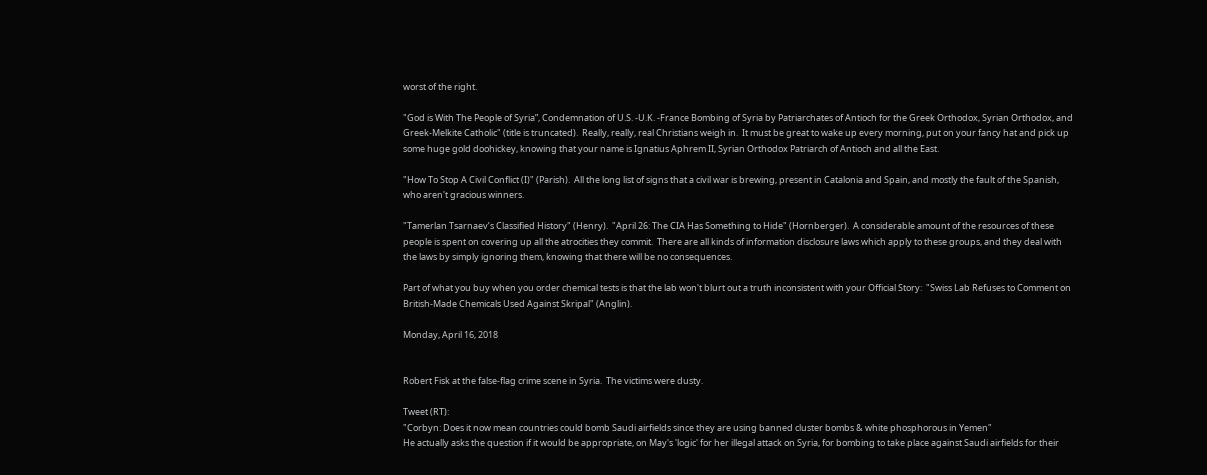worst of the right.

"God is With The People of Syria”, Condemnation of U.S. -U.K. -France Bombing of Syria by Patriarchates of Antioch for the Greek Orthodox, Syrian Orthodox, and Greek-Melkite Catholic" (title is truncated).  Really, really, real Christians weigh in.  It must be great to wake up every morning, put on your fancy hat and pick up some huge gold doohickey, knowing that your name is Ignatius Aphrem II, Syrian Orthodox Patriarch of Antioch and all the East.

"How To Stop A Civil Conflict (I)" (Parish).  All the long list of signs that a civil war is brewing, present in Catalonia and Spain, and mostly the fault of the Spanish, who aren't gracious winners.

"Tamerlan Tsarnaev’s Classified History" (Henry).  "April 26: The CIA Has Something to Hide" (Hornberger).  A considerable amount of the resources of these people is spent on covering up all the atrocities they commit.  There are all kinds of information disclosure laws which apply to these groups, and they deal with the laws by simply ignoring them, knowing that there will be no consequences.

Part of what you buy when you order chemical tests is that the lab won't blurt out a truth inconsistent with your Official Story:  "Swiss Lab Refuses to Comment on British-Made Chemicals Used Against Skripal" (Anglin).

Monday, April 16, 2018


Robert Fisk at the false-flag crime scene in Syria.  The victims were dusty.

Tweet (RT):
"Corbyn: Does it now mean countries could bomb Saudi airfields since they are using banned cluster bombs & white phosphorous in Yemen"
He actually asks the question if it would be appropriate, on May's 'logic' for her illegal attack on Syria, for bombing to take place against Saudi airfields for their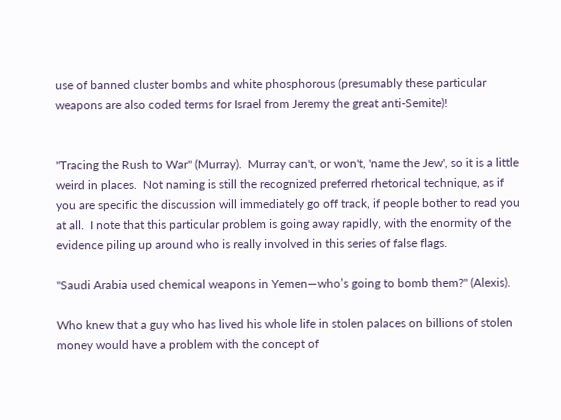use of banned cluster bombs and white phosphorous (presumably these particular weapons are also coded terms for Israel from Jeremy the great anti-Semite)!


"Tracing the Rush to War" (Murray).  Murray can't, or won't, 'name the Jew', so it is a little weird in places.  Not naming is still the recognized preferred rhetorical technique, as if you are specific the discussion will immediately go off track, if people bother to read you at all.  I note that this particular problem is going away rapidly, with the enormity of the evidence piling up around who is really involved in this series of false flags.

"Saudi Arabia used chemical weapons in Yemen—who’s going to bomb them?" (Alexis).

Who knew that a guy who has lived his whole life in stolen palaces on billions of stolen money would have a problem with the concept of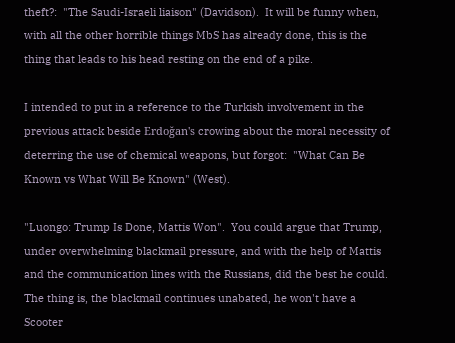theft?:  "The Saudi-Israeli liaison" (Davidson).  It will be funny when, with all the other horrible things MbS has already done, this is the thing that leads to his head resting on the end of a pike.

I intended to put in a reference to the Turkish involvement in the previous attack beside Erdoğan's crowing about the moral necessity of deterring the use of chemical weapons, but forgot:  "What Can Be Known vs What Will Be Known" (West).

"Luongo: Trump Is Done, Mattis Won".  You could argue that Trump, under overwhelming blackmail pressure, and with the help of Mattis and the communication lines with the Russians, did the best he could.  The thing is, the blackmail continues unabated, he won't have a Scooter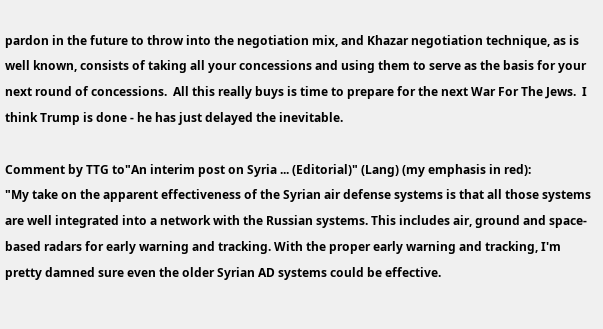pardon in the future to throw into the negotiation mix, and Khazar negotiation technique, as is well known, consists of taking all your concessions and using them to serve as the basis for your next round of concessions.  All this really buys is time to prepare for the next War For The Jews.  I think Trump is done - he has just delayed the inevitable.

Comment by TTG to"An interim post on Syria ... (Editorial)" (Lang) (my emphasis in red):
"My take on the apparent effectiveness of the Syrian air defense systems is that all those systems are well integrated into a network with the Russian systems. This includes air, ground and space-based radars for early warning and tracking. With the proper early warning and tracking, I'm pretty damned sure even the older Syrian AD systems could be effective.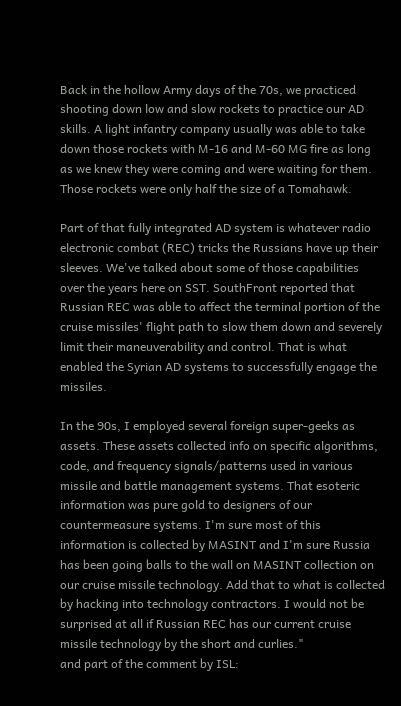Back in the hollow Army days of the 70s, we practiced shooting down low and slow rockets to practice our AD skills. A light infantry company usually was able to take down those rockets with M-16 and M-60 MG fire as long as we knew they were coming and were waiting for them. Those rockets were only half the size of a Tomahawk.

Part of that fully integrated AD system is whatever radio electronic combat (REC) tricks the Russians have up their sleeves. We've talked about some of those capabilities over the years here on SST. SouthFront reported that Russian REC was able to affect the terminal portion of the cruise missiles' flight path to slow them down and severely limit their maneuverability and control. That is what enabled the Syrian AD systems to successfully engage the missiles.

In the 90s, I employed several foreign super-geeks as assets. These assets collected info on specific algorithms, code, and frequency signals/patterns used in various missile and battle management systems. That esoteric information was pure gold to designers of our countermeasure systems. I'm sure most of this information is collected by MASINT and I'm sure Russia has been going balls to the wall on MASINT collection on our cruise missile technology. Add that to what is collected by hacking into technology contractors. I would not be surprised at all if Russian REC has our current cruise missile technology by the short and curlies."
and part of the comment by ISL: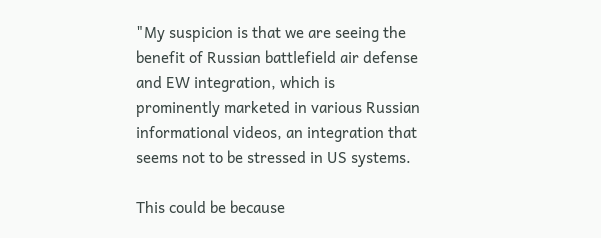"My suspicion is that we are seeing the benefit of Russian battlefield air defense and EW integration, which is prominently marketed in various Russian informational videos, an integration that seems not to be stressed in US systems.

This could be because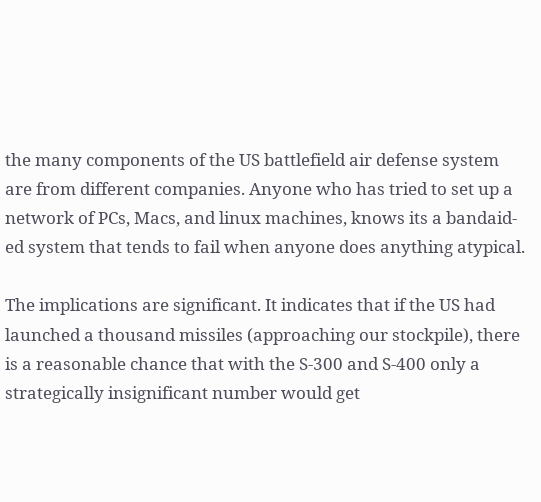the many components of the US battlefield air defense system are from different companies. Anyone who has tried to set up a network of PCs, Macs, and linux machines, knows its a bandaid-ed system that tends to fail when anyone does anything atypical.

The implications are significant. It indicates that if the US had launched a thousand missiles (approaching our stockpile), there is a reasonable chance that with the S-300 and S-400 only a strategically insignificant number would get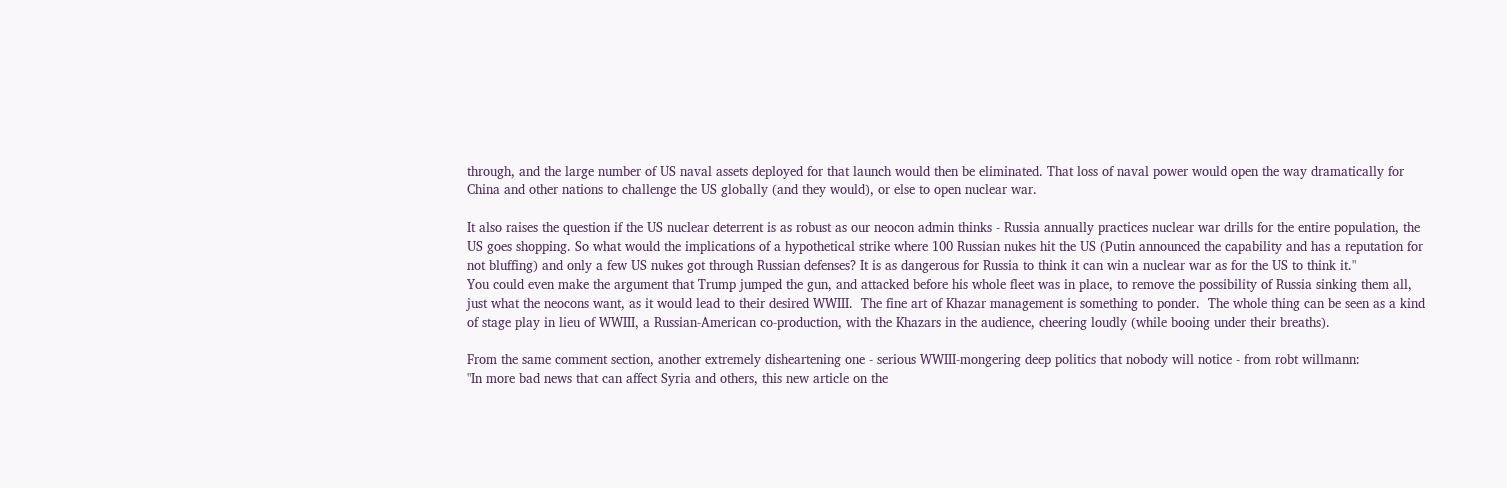through, and the large number of US naval assets deployed for that launch would then be eliminated. That loss of naval power would open the way dramatically for China and other nations to challenge the US globally (and they would), or else to open nuclear war.

It also raises the question if the US nuclear deterrent is as robust as our neocon admin thinks - Russia annually practices nuclear war drills for the entire population, the US goes shopping. So what would the implications of a hypothetical strike where 100 Russian nukes hit the US (Putin announced the capability and has a reputation for not bluffing) and only a few US nukes got through Russian defenses? It is as dangerous for Russia to think it can win a nuclear war as for the US to think it."
You could even make the argument that Trump jumped the gun, and attacked before his whole fleet was in place, to remove the possibility of Russia sinking them all, just what the neocons want, as it would lead to their desired WWIII.  The fine art of Khazar management is something to ponder.  The whole thing can be seen as a kind of stage play in lieu of WWIII, a Russian-American co-production, with the Khazars in the audience, cheering loudly (while booing under their breaths).

From the same comment section, another extremely disheartening one - serious WWIII-mongering deep politics that nobody will notice - from robt willmann:
"In more bad news that can affect Syria and others, this new article on the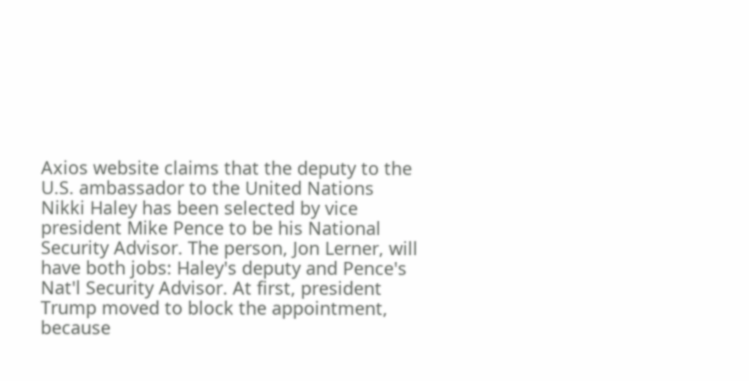Axios website claims that the deputy to the U.S. ambassador to the United Nations Nikki Haley has been selected by vice president Mike Pence to be his National Security Advisor. The person, Jon Lerner, will have both jobs: Haley's deputy and Pence's Nat'l Security Advisor. At first, president Trump moved to block the appointment, because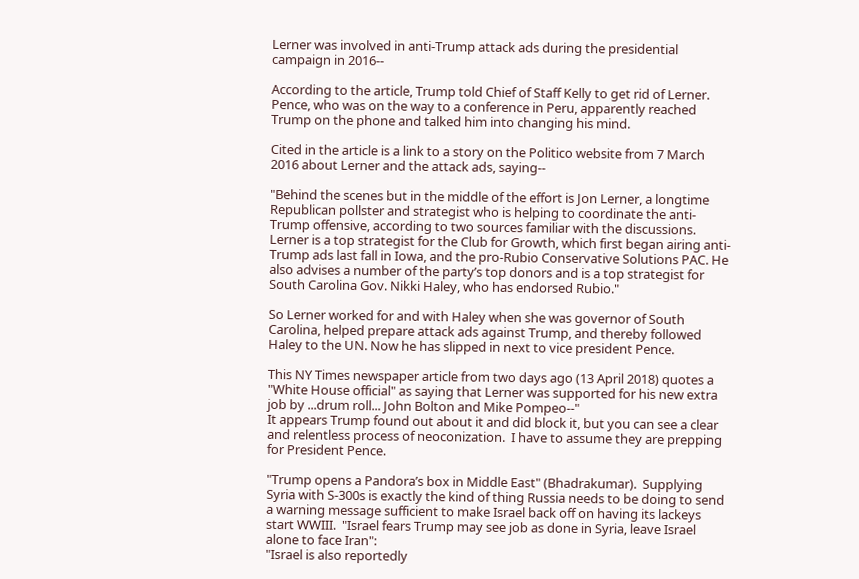Lerner was involved in anti-Trump attack ads during the presidential campaign in 2016--

According to the article, Trump told Chief of Staff Kelly to get rid of Lerner. Pence, who was on the way to a conference in Peru, apparently reached Trump on the phone and talked him into changing his mind.

Cited in the article is a link to a story on the Politico website from 7 March 2016 about Lerner and the attack ads, saying--

"Behind the scenes but in the middle of the effort is Jon Lerner, a longtime Republican pollster and strategist who is helping to coordinate the anti-Trump offensive, according to two sources familiar with the discussions. Lerner is a top strategist for the Club for Growth, which first began airing anti-Trump ads last fall in Iowa, and the pro-Rubio Conservative Solutions PAC. He also advises a number of the party’s top donors and is a top strategist for South Carolina Gov. Nikki Haley, who has endorsed Rubio."

So Lerner worked for and with Haley when she was governor of South Carolina, helped prepare attack ads against Trump, and thereby followed Haley to the UN. Now he has slipped in next to vice president Pence.

This NY Times newspaper article from two days ago (13 April 2018) quotes a "White House official" as saying that Lerner was supported for his new extra job by ...drum roll... John Bolton and Mike Pompeo--"
It appears Trump found out about it and did block it, but you can see a clear and relentless process of neoconization.  I have to assume they are prepping for President Pence.

"Trump opens a Pandora’s box in Middle East" (Bhadrakumar).  Supplying Syria with S-300s is exactly the kind of thing Russia needs to be doing to send a warning message sufficient to make Israel back off on having its lackeys start WWIII.  "Israel fears Trump may see job as done in Syria, leave Israel alone to face Iran":
"Israel is also reportedly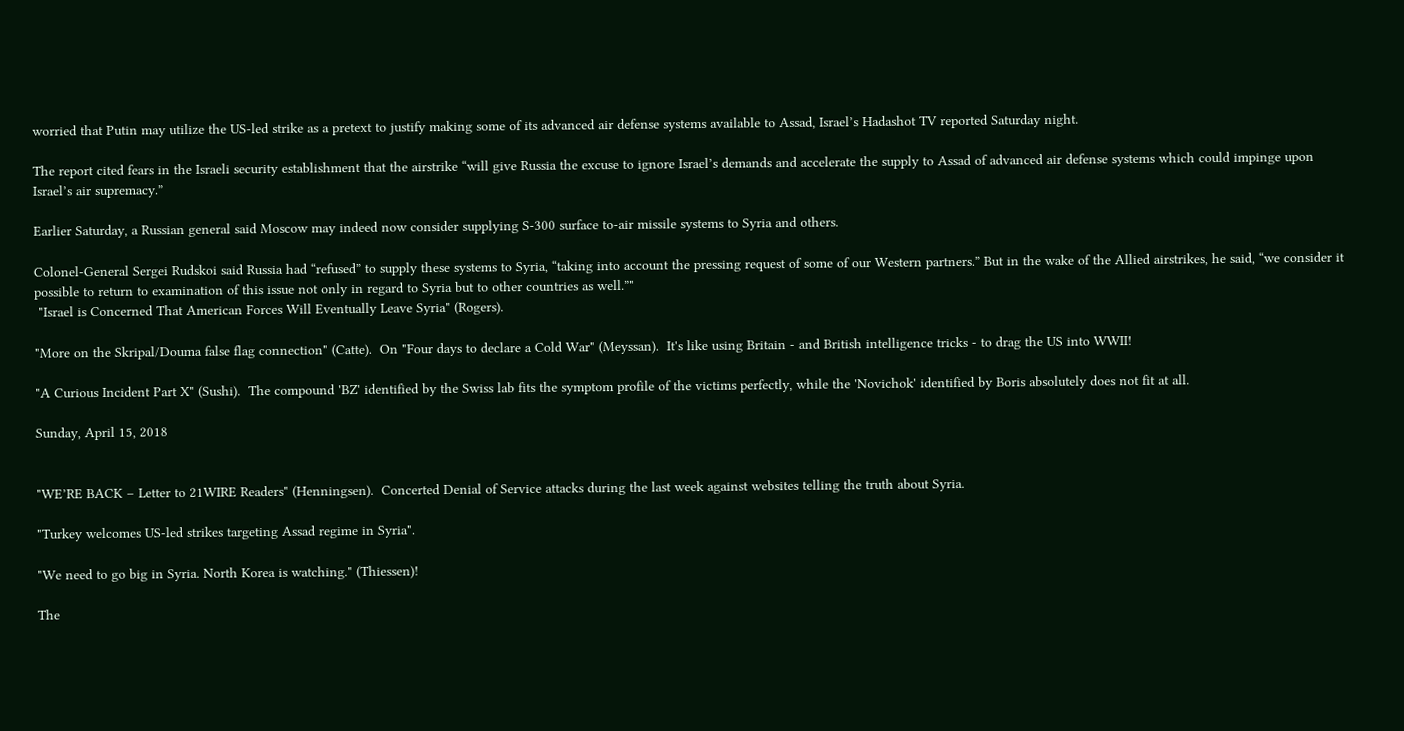worried that Putin may utilize the US-led strike as a pretext to justify making some of its advanced air defense systems available to Assad, Israel’s Hadashot TV reported Saturday night.

The report cited fears in the Israeli security establishment that the airstrike “will give Russia the excuse to ignore Israel’s demands and accelerate the supply to Assad of advanced air defense systems which could impinge upon Israel’s air supremacy.”

Earlier Saturday, a Russian general said Moscow may indeed now consider supplying S-300 surface to-air missile systems to Syria and others.

Colonel-General Sergei Rudskoi said Russia had “refused” to supply these systems to Syria, “taking into account the pressing request of some of our Western partners.” But in the wake of the Allied airstrikes, he said, “we consider it possible to return to examination of this issue not only in regard to Syria but to other countries as well.”"
 "Israel is Concerned That American Forces Will Eventually Leave Syria" (Rogers).

"More on the Skripal/Douma false flag connection" (Catte).  On "Four days to declare a Cold War" (Meyssan).  It's like using Britain - and British intelligence tricks - to drag the US into WWII!

"A Curious Incident Part X" (Sushi).  The compound 'BZ' identified by the Swiss lab fits the symptom profile of the victims perfectly, while the 'Novichok' identified by Boris absolutely does not fit at all.

Sunday, April 15, 2018


"WE’RE BACK – Letter to 21WIRE Readers" (Henningsen).  Concerted Denial of Service attacks during the last week against websites telling the truth about Syria.

"Turkey welcomes US-led strikes targeting Assad regime in Syria".

"We need to go big in Syria. North Korea is watching." (Thiessen)!

The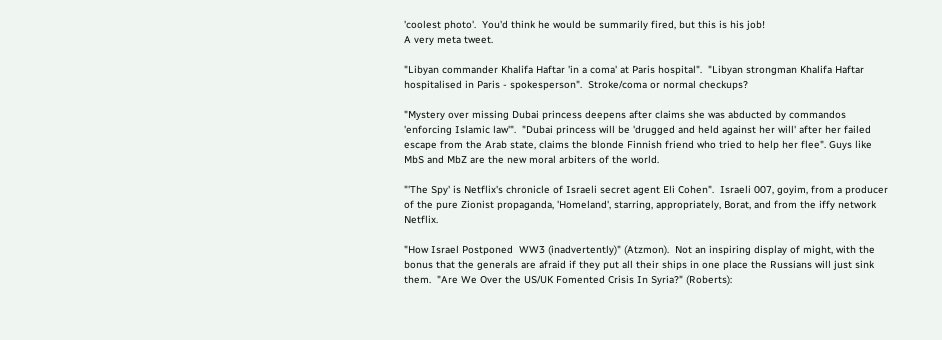'coolest photo'.  You'd think he would be summarily fired, but this is his job!
A very meta tweet.

"Libyan commander Khalifa Haftar 'in a coma' at Paris hospital".  "Libyan strongman Khalifa Haftar hospitalised in Paris - spokesperson".  Stroke/coma or normal checkups?

"Mystery over missing Dubai princess deepens after claims she was abducted by commandos 'enforcing Islamic law'".  "Dubai princess will be 'drugged and held against her will' after her failed escape from the Arab state, claims the blonde Finnish friend who tried to help her flee". Guys like MbS and MbZ are the new moral arbiters of the world.

"'The Spy' is Netflix's chronicle of Israeli secret agent Eli Cohen".  Israeli 007, goyim, from a producer of the pure Zionist propaganda, 'Homeland', starring, appropriately, Borat, and from the iffy network Netflix.

"How Israel Postponed  WW3 (inadvertently)" (Atzmon).  Not an inspiring display of might, with the bonus that the generals are afraid if they put all their ships in one place the Russians will just sink them.  "Are We Over the US/UK Fomented Crisis In Syria?" (Roberts):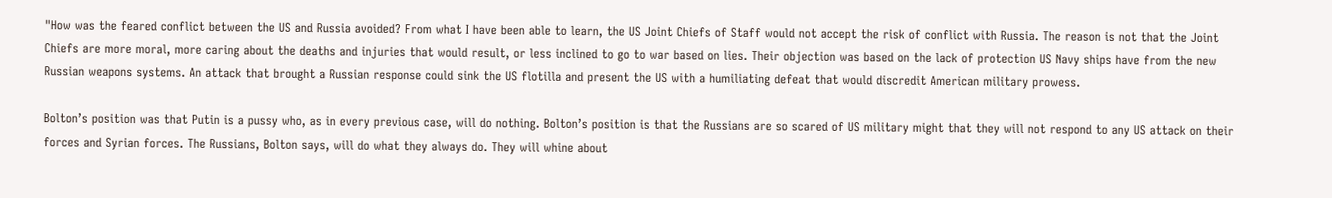"How was the feared conflict between the US and Russia avoided? From what I have been able to learn, the US Joint Chiefs of Staff would not accept the risk of conflict with Russia. The reason is not that the Joint Chiefs are more moral, more caring about the deaths and injuries that would result, or less inclined to go to war based on lies. Their objection was based on the lack of protection US Navy ships have from the new Russian weapons systems. An attack that brought a Russian response could sink the US flotilla and present the US with a humiliating defeat that would discredit American military prowess.

Bolton’s position was that Putin is a pussy who, as in every previous case, will do nothing. Bolton’s position is that the Russians are so scared of US military might that they will not respond to any US attack on their forces and Syrian forces. The Russians, Bolton says, will do what they always do. They will whine about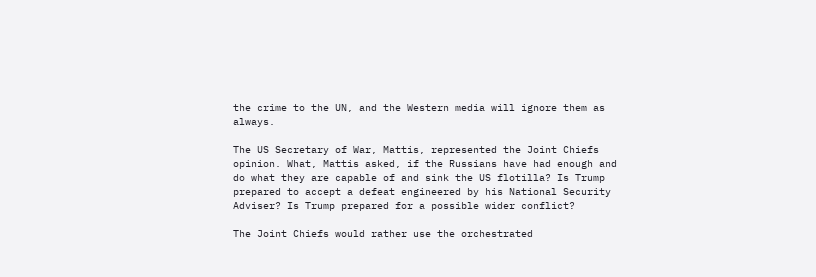the crime to the UN, and the Western media will ignore them as always.

The US Secretary of War, Mattis, represented the Joint Chiefs opinion. What, Mattis asked, if the Russians have had enough and do what they are capable of and sink the US flotilla? Is Trump prepared to accept a defeat engineered by his National Security Adviser? Is Trump prepared for a possible wider conflict?

The Joint Chiefs would rather use the orchestrated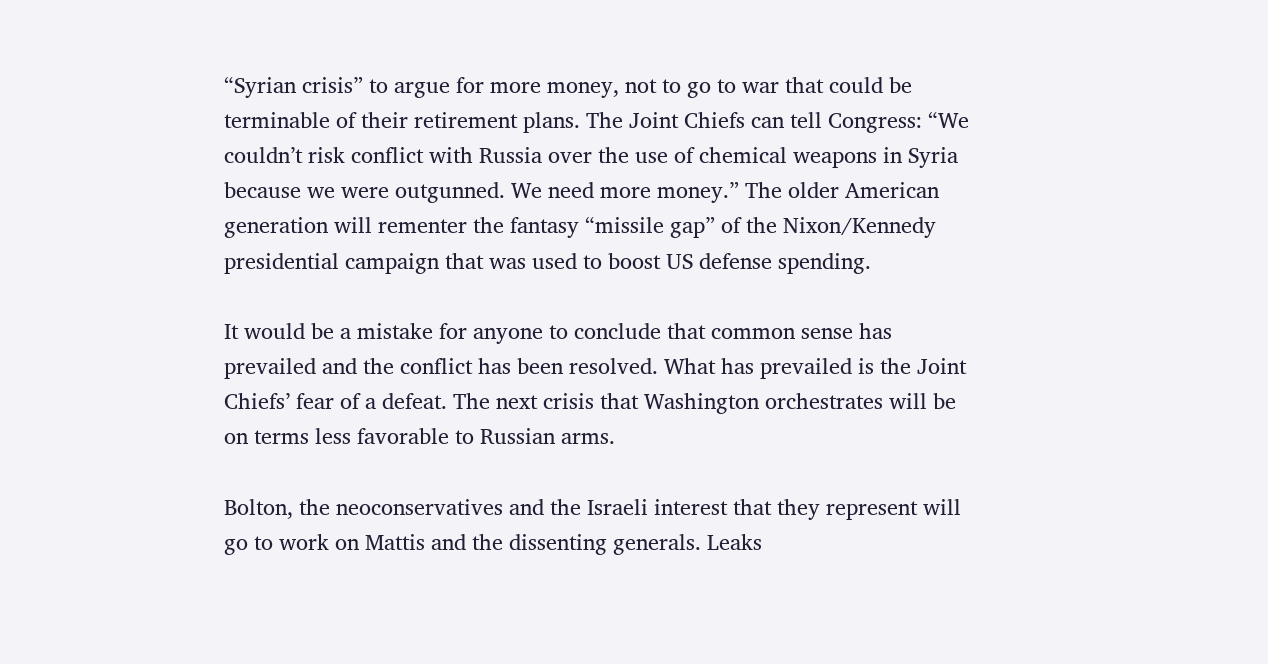“Syrian crisis” to argue for more money, not to go to war that could be terminable of their retirement plans. The Joint Chiefs can tell Congress: “We couldn’t risk conflict with Russia over the use of chemical weapons in Syria because we were outgunned. We need more money.” The older American generation will rementer the fantasy “missile gap” of the Nixon/Kennedy presidential campaign that was used to boost US defense spending.

It would be a mistake for anyone to conclude that common sense has prevailed and the conflict has been resolved. What has prevailed is the Joint Chiefs’ fear of a defeat. The next crisis that Washington orchestrates will be on terms less favorable to Russian arms.

Bolton, the neoconservatives and the Israeli interest that they represent will go to work on Mattis and the dissenting generals. Leaks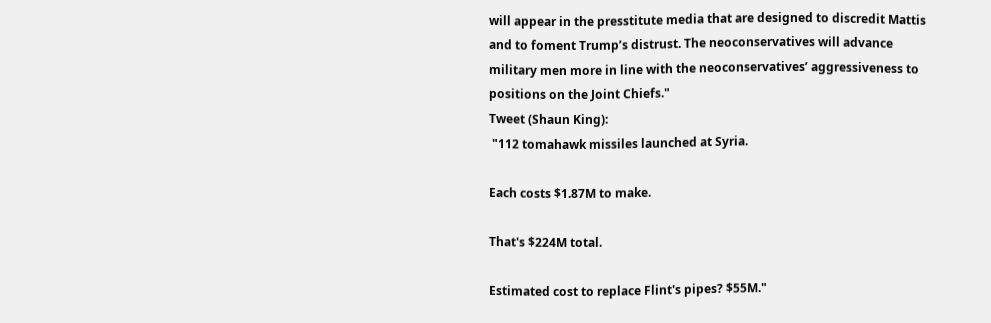will appear in the presstitute media that are designed to discredit Mattis and to foment Trump’s distrust. The neoconservatives will advance military men more in line with the neoconservatives’ aggressiveness to positions on the Joint Chiefs."
Tweet (Shaun King):
 "112 tomahawk missiles launched at Syria.

Each costs $1.87M to make.

That's $224M total.

Estimated cost to replace Flint's pipes? $55M."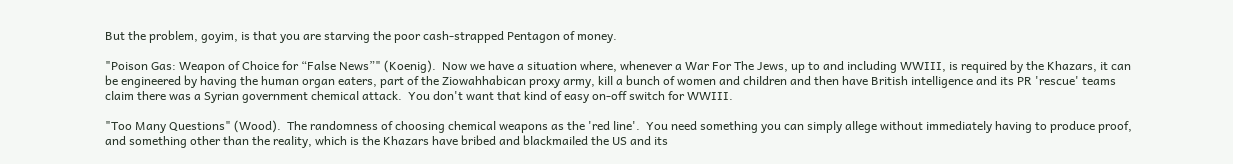But the problem, goyim, is that you are starving the poor cash-strapped Pentagon of money.

"Poison Gas: Weapon of Choice for “False News”" (Koenig).  Now we have a situation where, whenever a War For The Jews, up to and including WWIII, is required by the Khazars, it can be engineered by having the human organ eaters, part of the Ziowahhabican proxy army, kill a bunch of women and children and then have British intelligence and its PR 'rescue' teams claim there was a Syrian government chemical attack.  You don't want that kind of easy on-off switch for WWIII.

"Too Many Questions" (Wood).  The randomness of choosing chemical weapons as the 'red line'.  You need something you can simply allege without immediately having to produce proof, and something other than the reality, which is the Khazars have bribed and blackmailed the US and its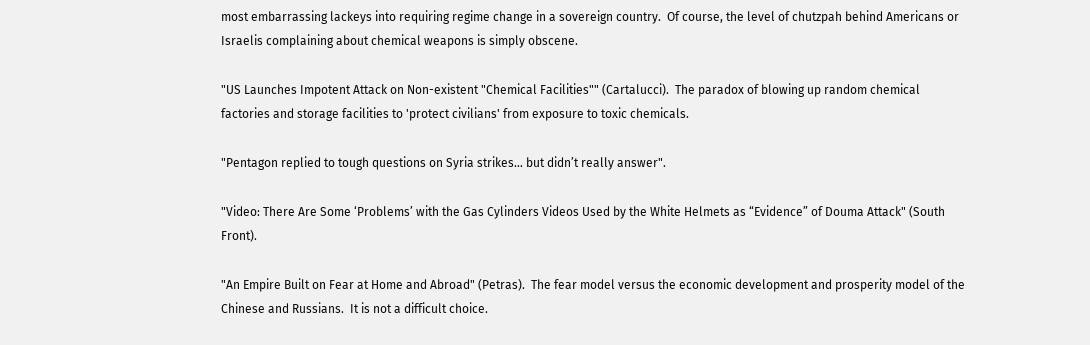most embarrassing lackeys into requiring regime change in a sovereign country.  Of course, the level of chutzpah behind Americans or Israelis complaining about chemical weapons is simply obscene.

"US Launches Impotent Attack on Non-existent "Chemical Facilities"" (Cartalucci).  The paradox of blowing up random chemical factories and storage facilities to 'protect civilians' from exposure to toxic chemicals.

"Pentagon replied to tough questions on Syria strikes… but didn’t really answer".

"Video: There Are Some ‘Problems’ with the Gas Cylinders Videos Used by the White Helmets as “Evidence” of Douma Attack" (South Front).

"An Empire Built on Fear at Home and Abroad" (Petras).  The fear model versus the economic development and prosperity model of the Chinese and Russians.  It is not a difficult choice.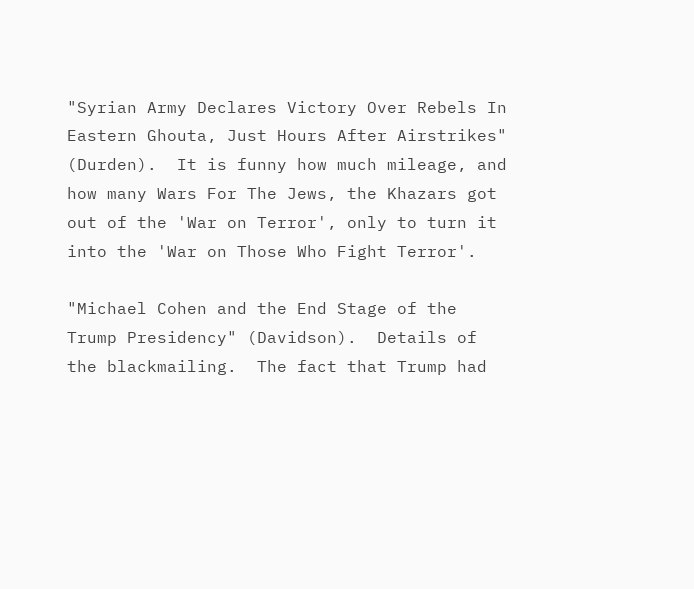"Syrian Army Declares Victory Over Rebels In Eastern Ghouta, Just Hours After Airstrikes" (Durden).  It is funny how much mileage, and how many Wars For The Jews, the Khazars got out of the 'War on Terror', only to turn it into the 'War on Those Who Fight Terror'.

"Michael Cohen and the End Stage of the Trump Presidency" (Davidson).  Details of the blackmailing.  The fact that Trump had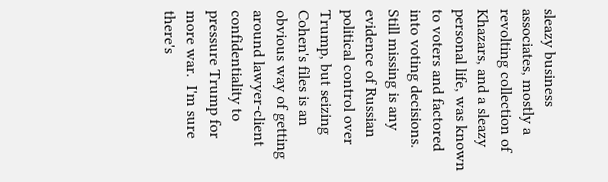sleazy business associates, mostly a revolting collection of Khazars, and a sleazy personal life, was known to voters and factored into voting decisions.  Still missing is any evidence of Russian political control over Trump, but seizing Cohen's files is an obvious way of getting around lawyer-client confidentiality to pressure Trump for more war.  I'm sure there's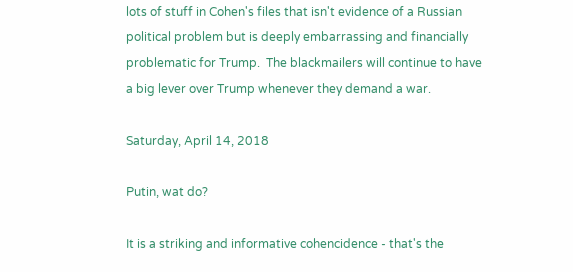lots of stuff in Cohen's files that isn't evidence of a Russian political problem but is deeply embarrassing and financially problematic for Trump.  The blackmailers will continue to have a big lever over Trump whenever they demand a war.

Saturday, April 14, 2018

Putin, wat do?

It is a striking and informative cohencidence - that's the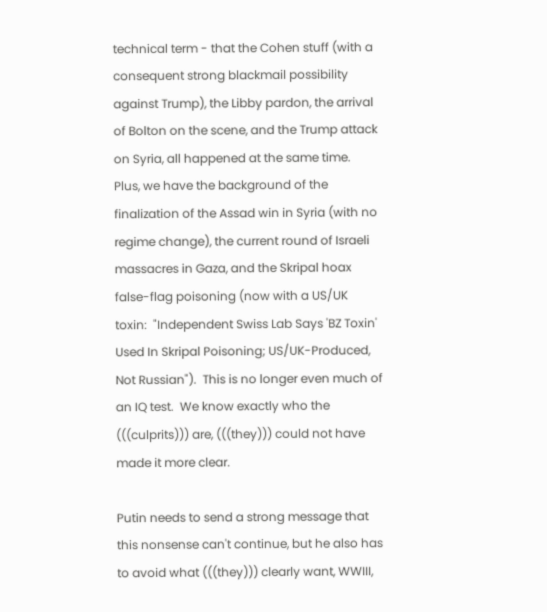technical term - that the Cohen stuff (with a consequent strong blackmail possibility against Trump), the Libby pardon, the arrival of Bolton on the scene, and the Trump attack on Syria, all happened at the same time.  Plus, we have the background of the finalization of the Assad win in Syria (with no regime change), the current round of Israeli massacres in Gaza, and the Skripal hoax false-flag poisoning (now with a US/UK toxin:  "Independent Swiss Lab Says 'BZ Toxin' Used In Skripal Poisoning; US/UK-Produced, Not Russian").  This is no longer even much of an IQ test.  We know exactly who the (((culprits))) are, (((they))) could not have made it more clear.

Putin needs to send a strong message that this nonsense can't continue, but he also has to avoid what (((they))) clearly want, WWIII,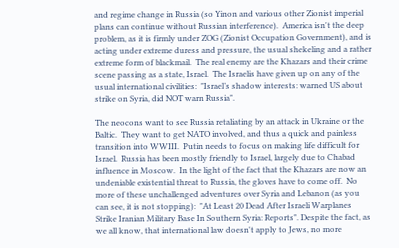and regime change in Russia (so Yinon and various other Zionist imperial plans can continue without Russian interference).  America isn't the deep problem, as it is firmly under ZOG (Zionist Occupation Government), and is acting under extreme duress and pressure, the usual shekeling and a rather extreme form of blackmail.  The real enemy are the Khazars and their crime scene passing as a state, Israel.  The Israelis have given up on any of the usual international civilities:  "Israel’s shadow interests: warned US about strike on Syria, did NOT warn Russia".

The neocons want to see Russia retaliating by an attack in Ukraine or the Baltic.  They want to get NATO involved, and thus a quick and painless transition into WWIII.  Putin needs to focus on making life difficult for Israel.  Russia has been mostly friendly to Israel, largely due to Chabad influence in Moscow.  In the light of the fact that the Khazars are now an undeniable existential threat to Russia, the gloves have to come off.  No more of these unchallenged adventures over Syria and Lebanon (as you can see, it is not stopping):  "At Least 20 Dead After Israeli Warplanes Strike Iranian Military Base In Southern Syria: Reports". Despite the fact, as we all know, that international law doesn't apply to Jews, no more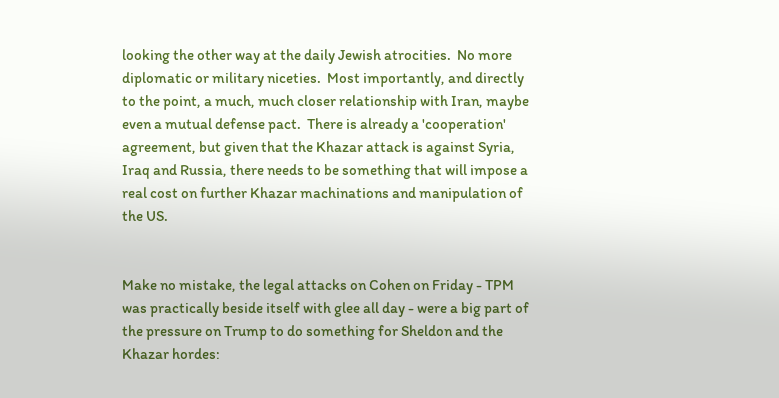looking the other way at the daily Jewish atrocities.  No more diplomatic or military niceties.  Most importantly, and directly to the point, a much, much closer relationship with Iran, maybe even a mutual defense pact.  There is already a 'cooperation' agreement, but given that the Khazar attack is against Syria, Iraq and Russia, there needs to be something that will impose a real cost on further Khazar machinations and manipulation of the US.


Make no mistake, the legal attacks on Cohen on Friday - TPM was practically beside itself with glee all day - were a big part of the pressure on Trump to do something for Sheldon and the Khazar hordes: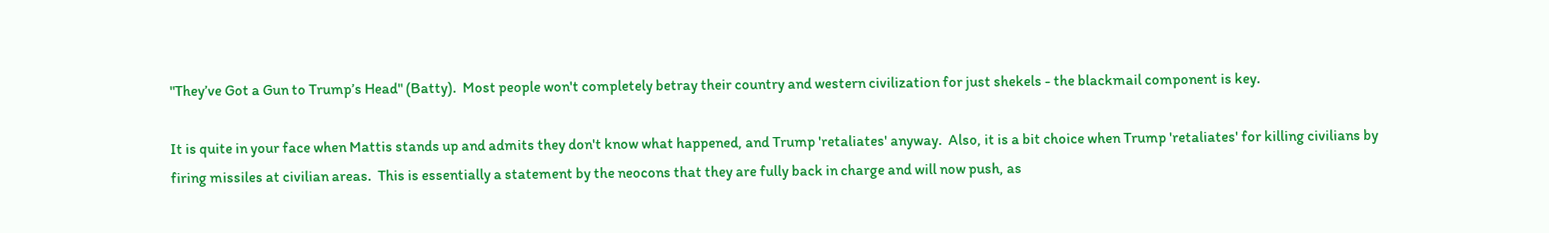"They’ve Got a Gun to Trump’s Head" (Batty).  Most people won't completely betray their country and western civilization for just shekels - the blackmail component is key.

It is quite in your face when Mattis stands up and admits they don't know what happened, and Trump 'retaliates' anyway.  Also, it is a bit choice when Trump 'retaliates' for killing civilians by firing missiles at civilian areas.  This is essentially a statement by the neocons that they are fully back in charge and will now push, as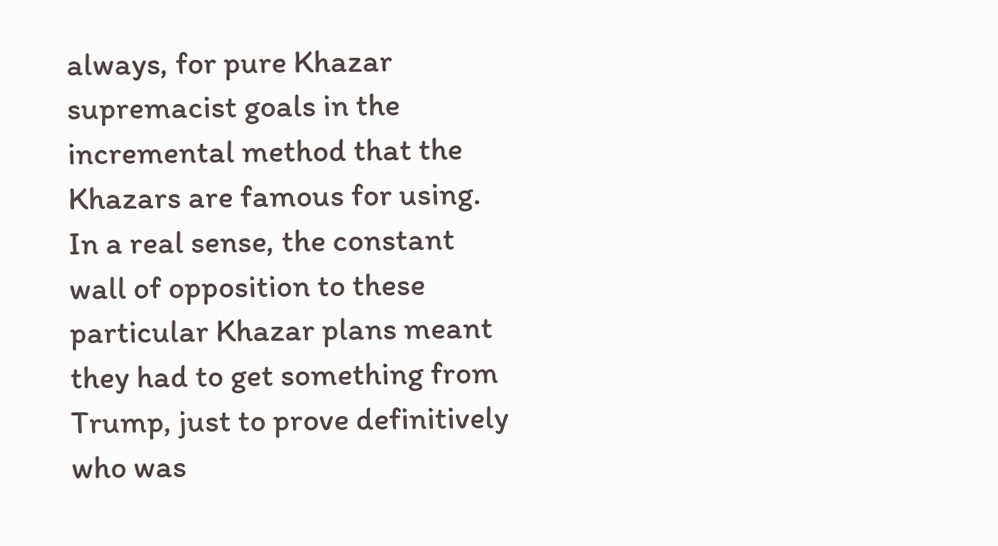always, for pure Khazar supremacist goals in the incremental method that the Khazars are famous for using. In a real sense, the constant wall of opposition to these particular Khazar plans meant they had to get something from Trump, just to prove definitively who was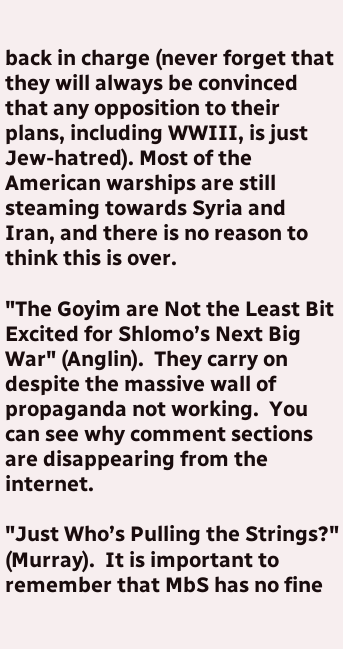back in charge (never forget that they will always be convinced that any opposition to their plans, including WWIII, is just Jew-hatred). Most of the American warships are still steaming towards Syria and Iran, and there is no reason to think this is over.

"The Goyim are Not the Least Bit Excited for Shlomo’s Next Big War" (Anglin).  They carry on despite the massive wall of propaganda not working.  You can see why comment sections are disappearing from the internet.

"Just Who’s Pulling the Strings?" (Murray).  It is important to remember that MbS has no fine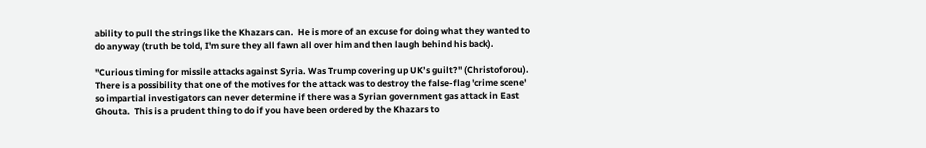ability to pull the strings like the Khazars can.  He is more of an excuse for doing what they wanted to do anyway (truth be told, I'm sure they all fawn all over him and then laugh behind his back).

"Curious timing for missile attacks against Syria. Was Trump covering up UK’s guilt?" (Christoforou).  There is a possibility that one of the motives for the attack was to destroy the false-flag 'crime scene' so impartial investigators can never determine if there was a Syrian government gas attack in East Ghouta.  This is a prudent thing to do if you have been ordered by the Khazars to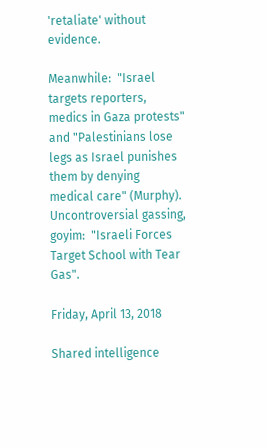'retaliate' without evidence.

Meanwhile:  "Israel targets reporters, medics in Gaza protests" and "Palestinians lose legs as Israel punishes them by denying medical care" (Murphy).  Uncontroversial gassing, goyim:  "Israeli Forces Target School with Tear Gas".

Friday, April 13, 2018

Shared intelligence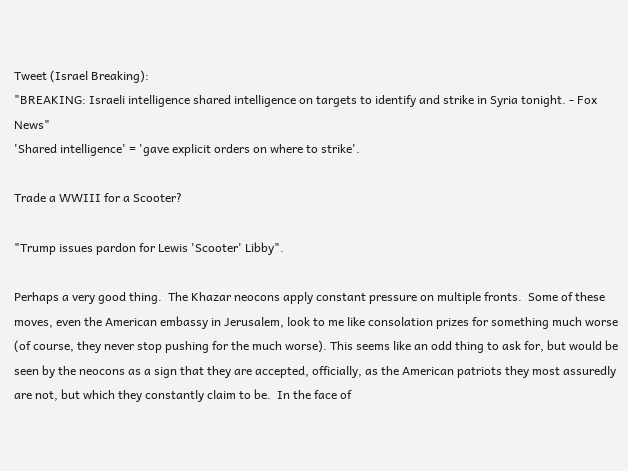Tweet (Israel Breaking):
"BREAKING: Israeli intelligence shared intelligence on targets to identify and strike in Syria tonight. - Fox News"
'Shared intelligence' = 'gave explicit orders on where to strike'.

Trade a WWIII for a Scooter?

"Trump issues pardon for Lewis 'Scooter' Libby".

Perhaps a very good thing.  The Khazar neocons apply constant pressure on multiple fronts.  Some of these moves, even the American embassy in Jerusalem, look to me like consolation prizes for something much worse (of course, they never stop pushing for the much worse). This seems like an odd thing to ask for, but would be seen by the neocons as a sign that they are accepted, officially, as the American patriots they most assuredly are not, but which they constantly claim to be.  In the face of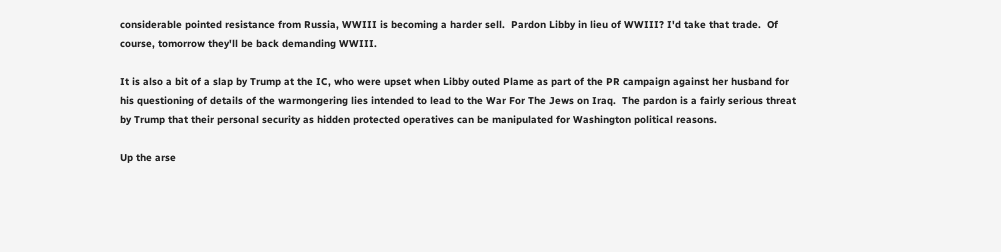considerable pointed resistance from Russia, WWIII is becoming a harder sell.  Pardon Libby in lieu of WWIII? I'd take that trade.  Of course, tomorrow they'll be back demanding WWIII.

It is also a bit of a slap by Trump at the IC, who were upset when Libby outed Plame as part of the PR campaign against her husband for his questioning of details of the warmongering lies intended to lead to the War For The Jews on Iraq.  The pardon is a fairly serious threat by Trump that their personal security as hidden protected operatives can be manipulated for Washington political reasons.

Up the arse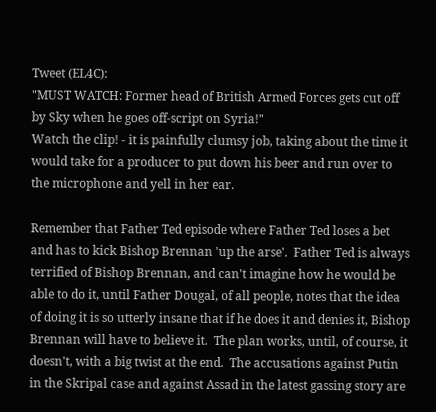Tweet (EL4C):
"MUST WATCH: Former head of British Armed Forces gets cut off by Sky when he goes off-script on Syria!"
Watch the clip! - it is painfully clumsy job, taking about the time it would take for a producer to put down his beer and run over to the microphone and yell in her ear.

Remember that Father Ted episode where Father Ted loses a bet and has to kick Bishop Brennan 'up the arse'.  Father Ted is always terrified of Bishop Brennan, and can't imagine how he would be able to do it, until Father Dougal, of all people, notes that the idea of doing it is so utterly insane that if he does it and denies it, Bishop Brennan will have to believe it.  The plan works, until, of course, it doesn't, with a big twist at the end.  The accusations against Putin in the Skripal case and against Assad in the latest gassing story are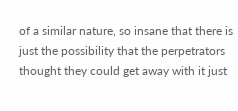of a similar nature, so insane that there is just the possibility that the perpetrators thought they could get away with it just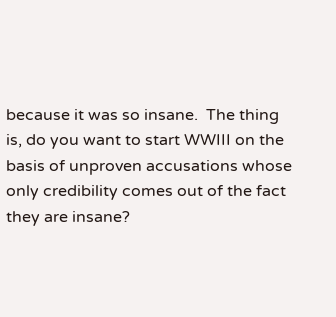because it was so insane.  The thing is, do you want to start WWIII on the basis of unproven accusations whose only credibility comes out of the fact they are insane?